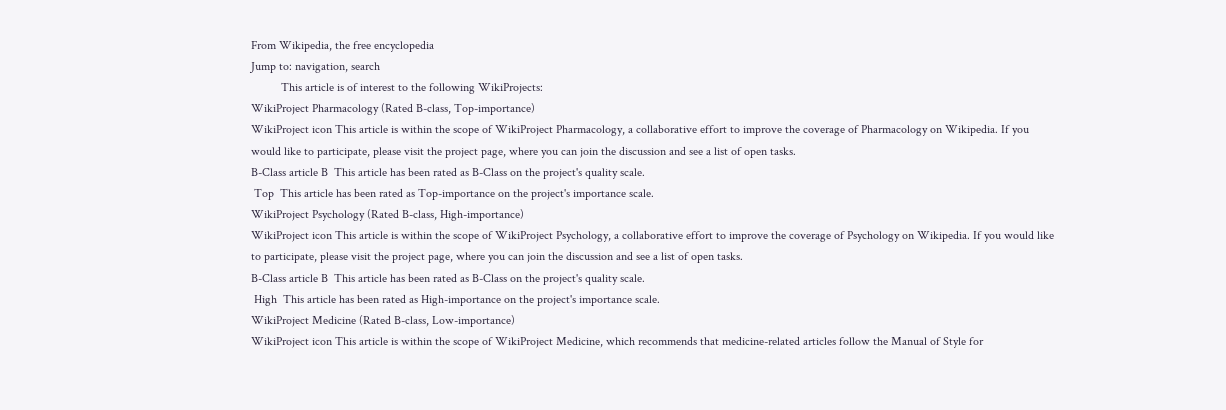From Wikipedia, the free encyclopedia
Jump to: navigation, search
          This article is of interest to the following WikiProjects:
WikiProject Pharmacology (Rated B-class, Top-importance)
WikiProject icon This article is within the scope of WikiProject Pharmacology, a collaborative effort to improve the coverage of Pharmacology on Wikipedia. If you would like to participate, please visit the project page, where you can join the discussion and see a list of open tasks.
B-Class article B  This article has been rated as B-Class on the project's quality scale.
 Top  This article has been rated as Top-importance on the project's importance scale.
WikiProject Psychology (Rated B-class, High-importance)
WikiProject icon This article is within the scope of WikiProject Psychology, a collaborative effort to improve the coverage of Psychology on Wikipedia. If you would like to participate, please visit the project page, where you can join the discussion and see a list of open tasks.
B-Class article B  This article has been rated as B-Class on the project's quality scale.
 High  This article has been rated as High-importance on the project's importance scale.
WikiProject Medicine (Rated B-class, Low-importance)
WikiProject icon This article is within the scope of WikiProject Medicine, which recommends that medicine-related articles follow the Manual of Style for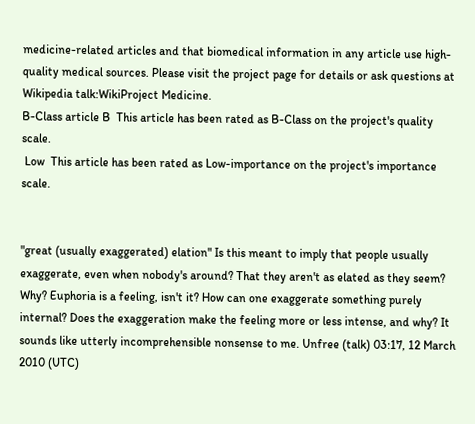medicine-related articles and that biomedical information in any article use high-quality medical sources. Please visit the project page for details or ask questions at Wikipedia talk:WikiProject Medicine.
B-Class article B  This article has been rated as B-Class on the project's quality scale.
 Low  This article has been rated as Low-importance on the project's importance scale.


"great (usually exaggerated) elation" Is this meant to imply that people usually exaggerate, even when nobody's around? That they aren't as elated as they seem? Why? Euphoria is a feeling, isn't it? How can one exaggerate something purely internal? Does the exaggeration make the feeling more or less intense, and why? It sounds like utterly incomprehensible nonsense to me. Unfree (talk) 03:17, 12 March 2010 (UTC)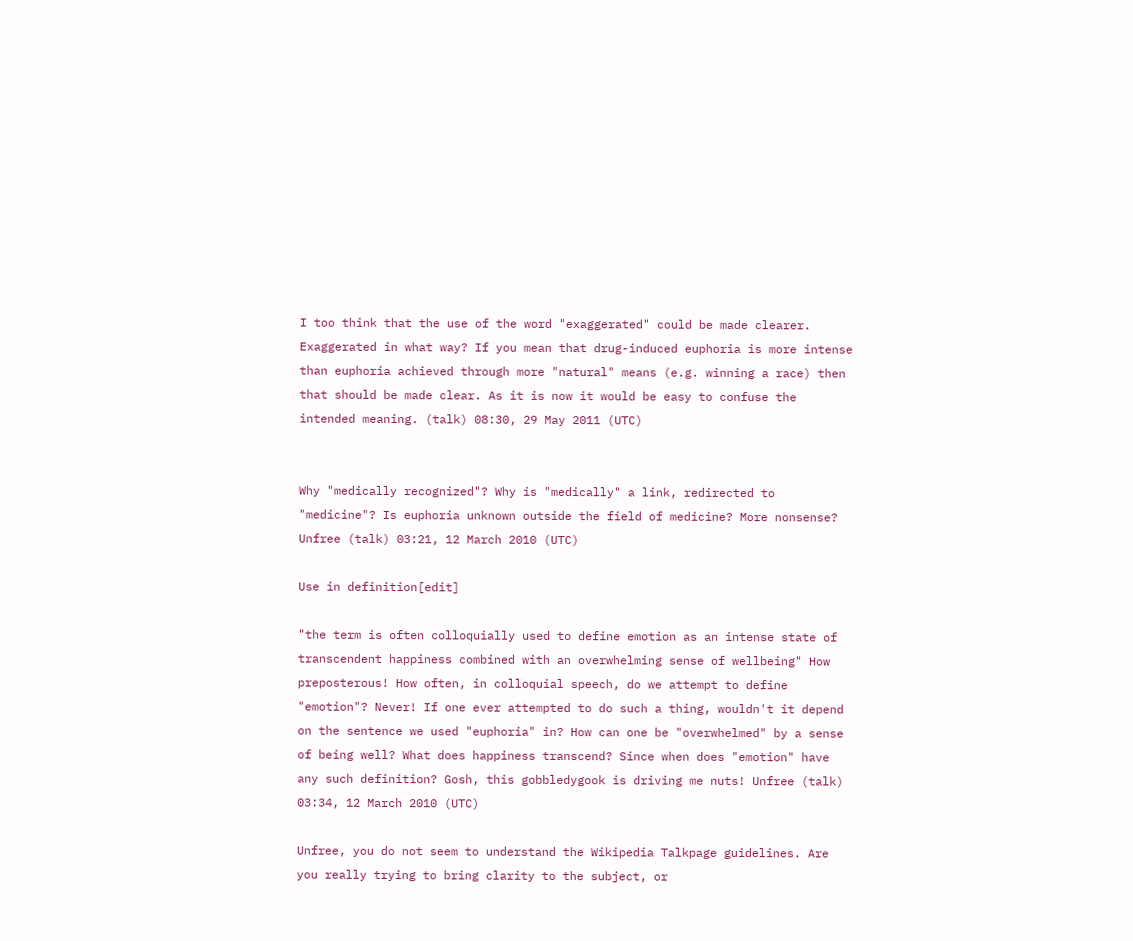I too think that the use of the word "exaggerated" could be made clearer. Exaggerated in what way? If you mean that drug-induced euphoria is more intense than euphoria achieved through more "natural" means (e.g. winning a race) then that should be made clear. As it is now it would be easy to confuse the intended meaning. (talk) 08:30, 29 May 2011 (UTC)


Why "medically recognized"? Why is "medically" a link, redirected to "medicine"? Is euphoria unknown outside the field of medicine? More nonsense? Unfree (talk) 03:21, 12 March 2010 (UTC)

Use in definition[edit]

"the term is often colloquially used to define emotion as an intense state of transcendent happiness combined with an overwhelming sense of wellbeing" How preposterous! How often, in colloquial speech, do we attempt to define "emotion"? Never! If one ever attempted to do such a thing, wouldn't it depend on the sentence we used "euphoria" in? How can one be "overwhelmed" by a sense of being well? What does happiness transcend? Since when does "emotion" have any such definition? Gosh, this gobbledygook is driving me nuts! Unfree (talk) 03:34, 12 March 2010 (UTC)

Unfree, you do not seem to understand the Wikipedia Talkpage guidelines. Are you really trying to bring clarity to the subject, or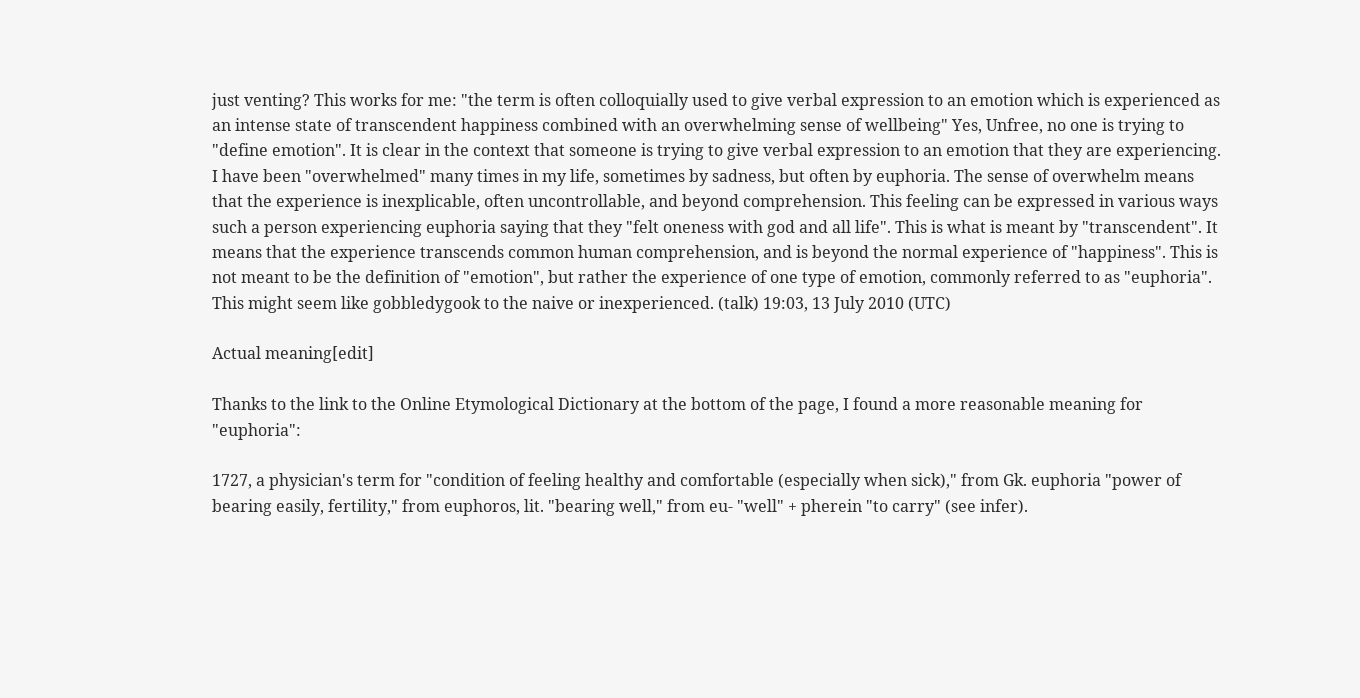just venting? This works for me: "the term is often colloquially used to give verbal expression to an emotion which is experienced as an intense state of transcendent happiness combined with an overwhelming sense of wellbeing" Yes, Unfree, no one is trying to "define emotion". It is clear in the context that someone is trying to give verbal expression to an emotion that they are experiencing. I have been "overwhelmed" many times in my life, sometimes by sadness, but often by euphoria. The sense of overwhelm means that the experience is inexplicable, often uncontrollable, and beyond comprehension. This feeling can be expressed in various ways such a person experiencing euphoria saying that they "felt oneness with god and all life". This is what is meant by "transcendent". It means that the experience transcends common human comprehension, and is beyond the normal experience of "happiness". This is not meant to be the definition of "emotion", but rather the experience of one type of emotion, commonly referred to as "euphoria". This might seem like gobbledygook to the naive or inexperienced. (talk) 19:03, 13 July 2010 (UTC)

Actual meaning[edit]

Thanks to the link to the Online Etymological Dictionary at the bottom of the page, I found a more reasonable meaning for "euphoria":

1727, a physician's term for "condition of feeling healthy and comfortable (especially when sick)," from Gk. euphoria "power of bearing easily, fertility," from euphoros, lit. "bearing well," from eu- "well" + pherein "to carry" (see infer).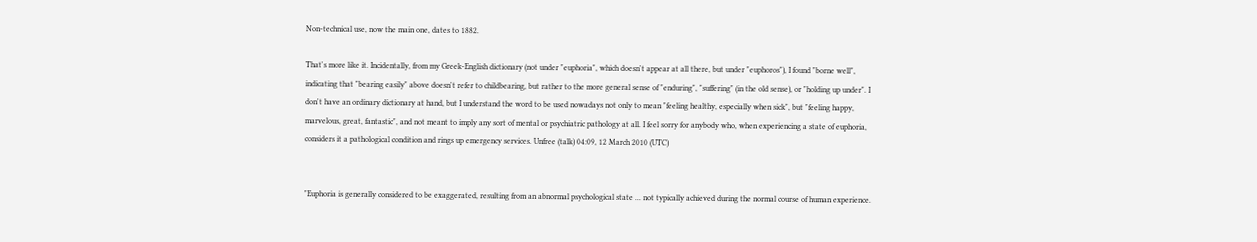Non-technical use, now the main one, dates to 1882.

That's more like it. Incidentally, from my Greek-English dictionary (not under "euphoria", which doesn't appear at all there, but under "euphoros"), I found "borne well", indicating that "bearing easily" above doesn't refer to childbearing, but rather to the more general sense of "enduring", "suffering" (in the old sense), or "holding up under". I don't have an ordinary dictionary at hand, but I understand the word to be used nowadays not only to mean "feeling healthy, especially when sick", but "feeling happy, marvelous, great, fantastic", and not meant to imply any sort of mental or psychiatric pathology at all. I feel sorry for anybody who, when experiencing a state of euphoria, considers it a pathological condition and rings up emergency services. Unfree (talk) 04:09, 12 March 2010 (UTC)


"Euphoria is generally considered to be exaggerated, resulting from an abnormal psychological state ... not typically achieved during the normal course of human experience.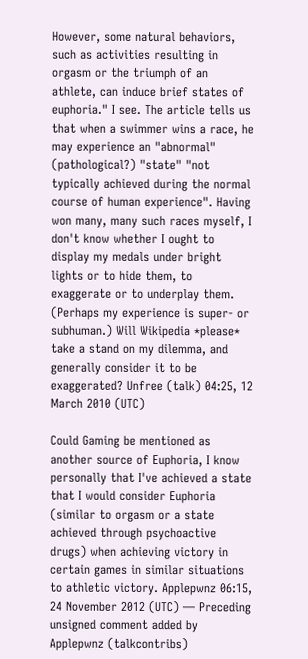However, some natural behaviors, such as activities resulting in orgasm or the triumph of an athlete, can induce brief states of euphoria." I see. The article tells us that when a swimmer wins a race, he may experience an "abnormal" (pathological?) "state" "not typically achieved during the normal course of human experience". Having won many, many such races myself, I don't know whether I ought to display my medals under bright lights or to hide them, to exaggerate or to underplay them. (Perhaps my experience is super- or subhuman.) Will Wikipedia *please* take a stand on my dilemma, and generally consider it to be exaggerated? Unfree (talk) 04:25, 12 March 2010 (UTC)

Could Gaming be mentioned as another source of Euphoria, I know personally that I've achieved a state that I would consider Euphoria (similar to orgasm or a state achieved through psychoactive drugs) when achieving victory in certain games in similar situations to athletic victory. Applepwnz 06:15, 24 November 2012 (UTC) — Preceding unsigned comment added by Applepwnz (talkcontribs)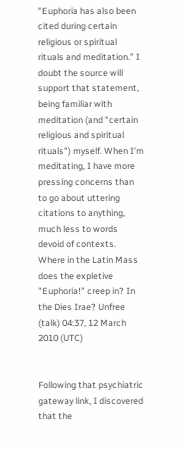"Euphoria has also been cited during certain religious or spiritual rituals and meditation." I doubt the source will support that statement, being familiar with meditation (and "certain religious and spiritual rituals") myself. When I'm meditating, I have more pressing concerns than to go about uttering citations to anything, much less to words devoid of contexts. Where in the Latin Mass does the expletive "Euphoria!" creep in? In the Dies Irae? Unfree (talk) 04:37, 12 March 2010 (UTC)


Following that psychiatric gateway link, I discovered that the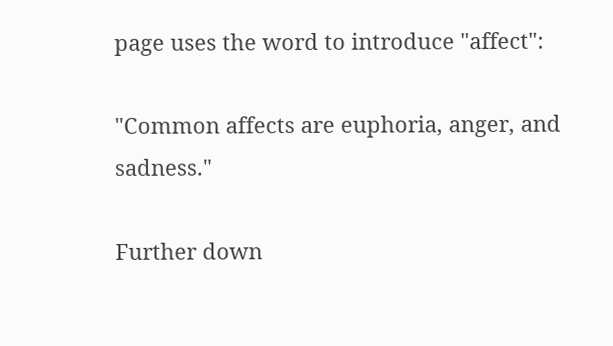page uses the word to introduce "affect":

"Common affects are euphoria, anger, and sadness."

Further down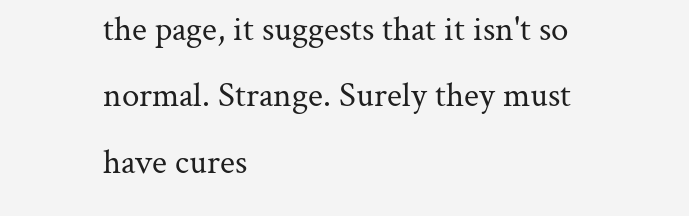the page, it suggests that it isn't so normal. Strange. Surely they must have cures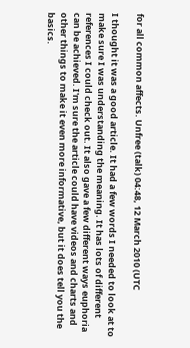for all common affects. Unfree (talk) 04:48, 12 March 2010 (UTC

I thought it was a good article. It had a few words I needed to look at to make sure I was understanding the meaning. It has lots of different references I could check out. It also gave a few different ways euphoria can be achieved. I'm sure the article could have videos and charts and other things to make it even more informative, but it does tell you the basics.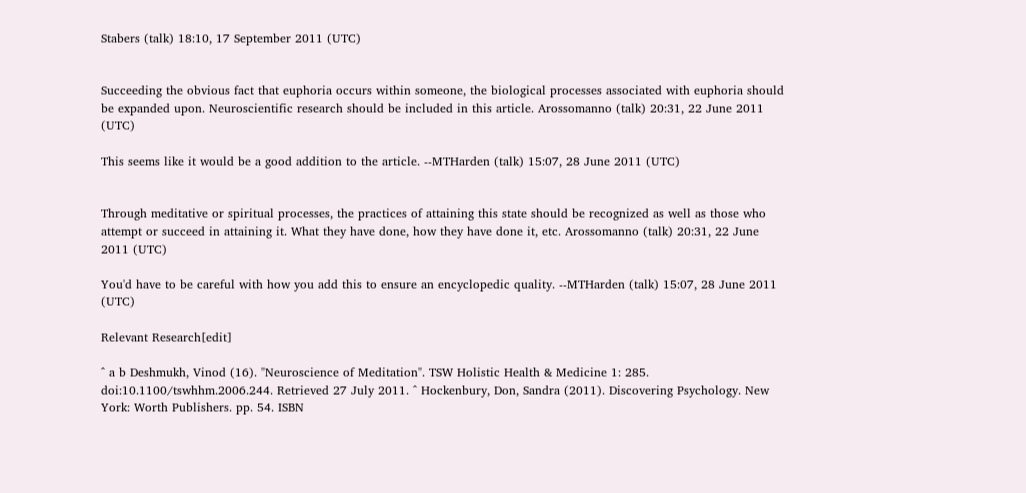Stabers (talk) 18:10, 17 September 2011 (UTC)


Succeeding the obvious fact that euphoria occurs within someone, the biological processes associated with euphoria should be expanded upon. Neuroscientific research should be included in this article. Arossomanno (talk) 20:31, 22 June 2011 (UTC)

This seems like it would be a good addition to the article. --MTHarden (talk) 15:07, 28 June 2011 (UTC)


Through meditative or spiritual processes, the practices of attaining this state should be recognized as well as those who attempt or succeed in attaining it. What they have done, how they have done it, etc. Arossomanno (talk) 20:31, 22 June 2011 (UTC)

You'd have to be careful with how you add this to ensure an encyclopedic quality. --MTHarden (talk) 15:07, 28 June 2011 (UTC)

Relevant Research[edit]

^ a b Deshmukh, Vinod (16). "Neuroscience of Meditation". TSW Holistic Health & Medicine 1: 285. doi:10.1100/tswhhm.2006.244. Retrieved 27 July 2011. ^ Hockenbury, Don, Sandra (2011). Discovering Psychology. New York: Worth Publishers. pp. 54. ISBN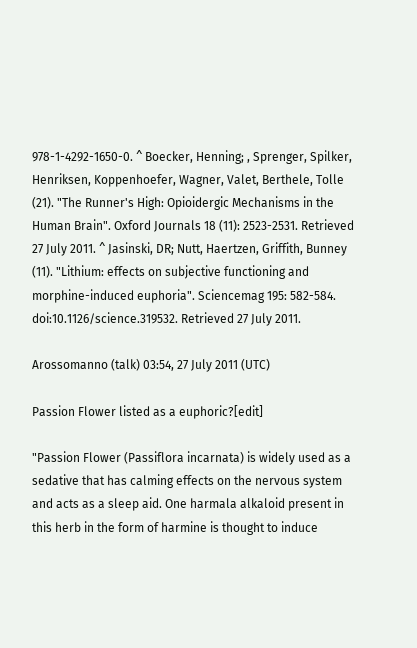978-1-4292-1650-0. ^ Boecker, Henning; , Sprenger, Spilker, Henriksen, Koppenhoefer, Wagner, Valet, Berthele, Tolle (21). "The Runner's High: Opioidergic Mechanisms in the Human Brain". Oxford Journals 18 (11): 2523-2531. Retrieved 27 July 2011. ^ Jasinski, DR; Nutt, Haertzen, Griffith, Bunney (11). "Lithium: effects on subjective functioning and morphine-induced euphoria". Sciencemag 195: 582-584. doi:10.1126/science.319532. Retrieved 27 July 2011.

Arossomanno (talk) 03:54, 27 July 2011 (UTC)

Passion Flower listed as a euphoric?[edit]

"Passion Flower (Passiflora incarnata) is widely used as a sedative that has calming effects on the nervous system and acts as a sleep aid. One harmala alkaloid present in this herb in the form of harmine is thought to induce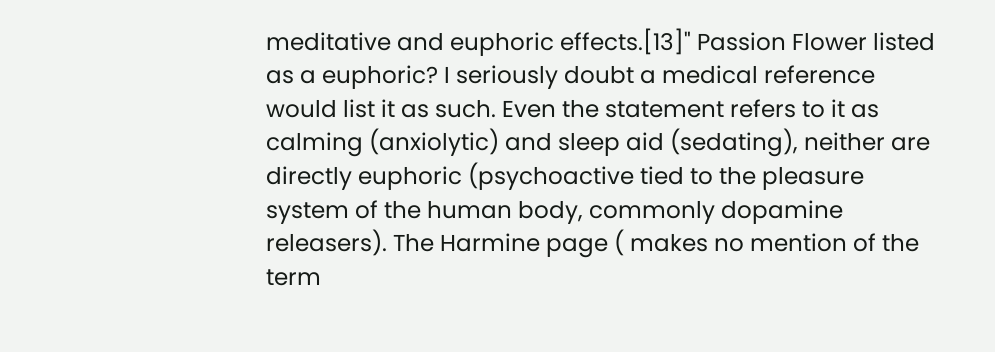meditative and euphoric effects.[13]" Passion Flower listed as a euphoric? I seriously doubt a medical reference would list it as such. Even the statement refers to it as calming (anxiolytic) and sleep aid (sedating), neither are directly euphoric (psychoactive tied to the pleasure system of the human body, commonly dopamine releasers). The Harmine page ( makes no mention of the term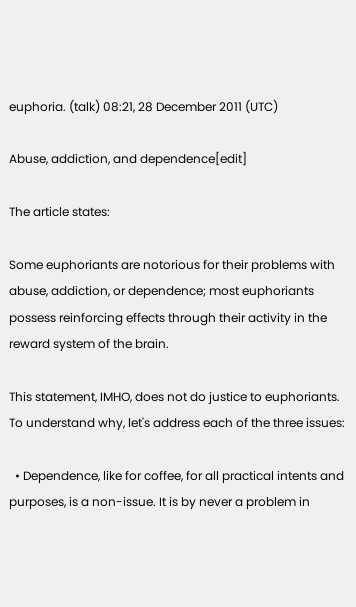euphoria. (talk) 08:21, 28 December 2011 (UTC)

Abuse, addiction, and dependence[edit]

The article states:

Some euphoriants are notorious for their problems with abuse, addiction, or dependence; most euphoriants possess reinforcing effects through their activity in the reward system of the brain.

This statement, IMHO, does not do justice to euphoriants. To understand why, let's address each of the three issues:

  • Dependence, like for coffee, for all practical intents and purposes, is a non-issue. It is by never a problem in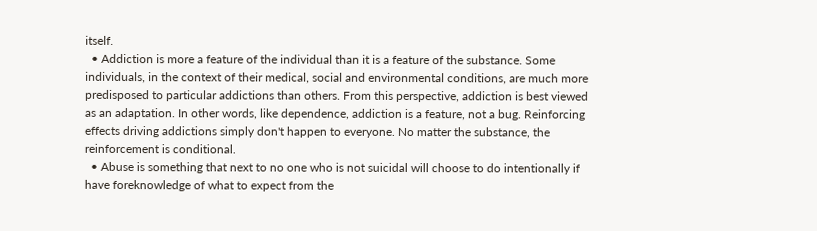itself.
  • Addiction is more a feature of the individual than it is a feature of the substance. Some individuals, in the context of their medical, social and environmental conditions, are much more predisposed to particular addictions than others. From this perspective, addiction is best viewed as an adaptation. In other words, like dependence, addiction is a feature, not a bug. Reinforcing effects driving addictions simply don't happen to everyone. No matter the substance, the reinforcement is conditional.
  • Abuse is something that next to no one who is not suicidal will choose to do intentionally if have foreknowledge of what to expect from the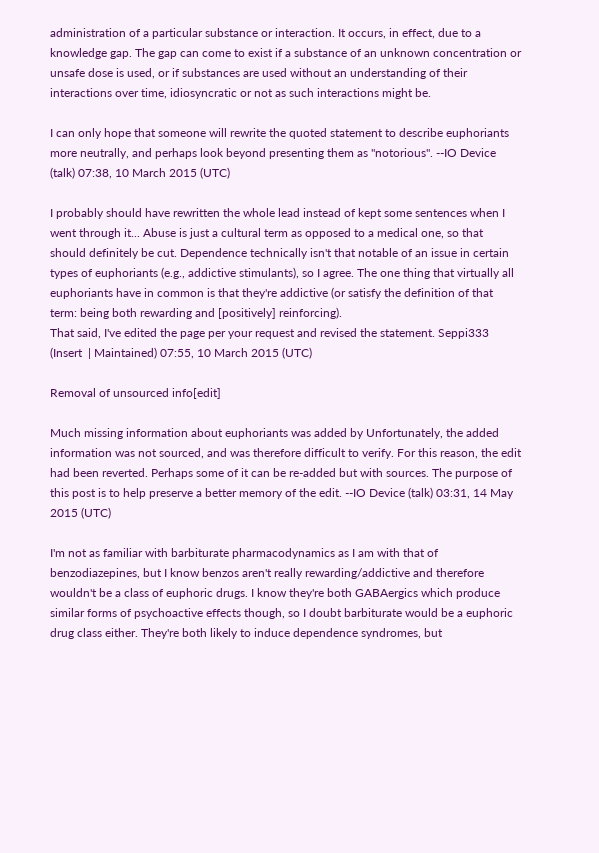administration of a particular substance or interaction. It occurs, in effect, due to a knowledge gap. The gap can come to exist if a substance of an unknown concentration or unsafe dose is used, or if substances are used without an understanding of their interactions over time, idiosyncratic or not as such interactions might be.

I can only hope that someone will rewrite the quoted statement to describe euphoriants more neutrally, and perhaps look beyond presenting them as "notorious". --IO Device (talk) 07:38, 10 March 2015 (UTC)

I probably should have rewritten the whole lead instead of kept some sentences when I went through it... Abuse is just a cultural term as opposed to a medical one, so that should definitely be cut. Dependence technically isn't that notable of an issue in certain types of euphoriants (e.g., addictive stimulants), so I agree. The one thing that virtually all euphoriants have in common is that they're addictive (or satisfy the definition of that term: being both rewarding and [positively] reinforcing).
That said, I've edited the page per your request and revised the statement. Seppi333 (Insert  | Maintained) 07:55, 10 March 2015 (UTC)

Removal of unsourced info[edit]

Much missing information about euphoriants was added by Unfortunately, the added information was not sourced, and was therefore difficult to verify. For this reason, the edit had been reverted. Perhaps some of it can be re-added but with sources. The purpose of this post is to help preserve a better memory of the edit. --IO Device (talk) 03:31, 14 May 2015 (UTC)

I'm not as familiar with barbiturate pharmacodynamics as I am with that of benzodiazepines, but I know benzos aren't really rewarding/addictive and therefore wouldn't be a class of euphoric drugs. I know they're both GABAergics which produce similar forms of psychoactive effects though, so I doubt barbiturate would be a euphoric drug class either. They're both likely to induce dependence syndromes, but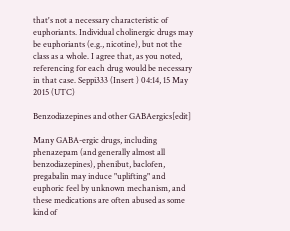that's not a necessary characteristic of euphoriants. Individual cholinergic drugs may be euphoriants (e.g., nicotine), but not the class as a whole. I agree that, as you noted, referencing for each drug would be necessary in that case. Seppi333 (Insert ) 04:14, 15 May 2015 (UTC)

Benzodiazepines and other GABAergics[edit]

Many GABA-ergic drugs, including phenazepam (and generally almost all benzodiazepines), phenibut, baclofen, pregabalin may induce "uplifting" and euphoric feel by unknown mechanism, and these medications are often abused as some kind of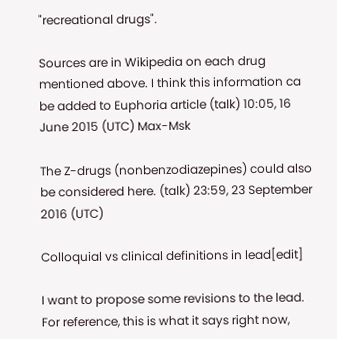"recreational drugs".

Sources are in Wikipedia on each drug mentioned above. I think this information ca be added to Euphoria article (talk) 10:05, 16 June 2015 (UTC) Max-Msk

The Z-drugs (nonbenzodiazepines) could also be considered here. (talk) 23:59, 23 September 2016 (UTC)

Colloquial vs clinical definitions in lead[edit]

I want to propose some revisions to the lead. For reference, this is what it says right now,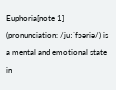Euphoria[note 1] (pronunciation: /juːˈfɔəriə/) is a mental and emotional state in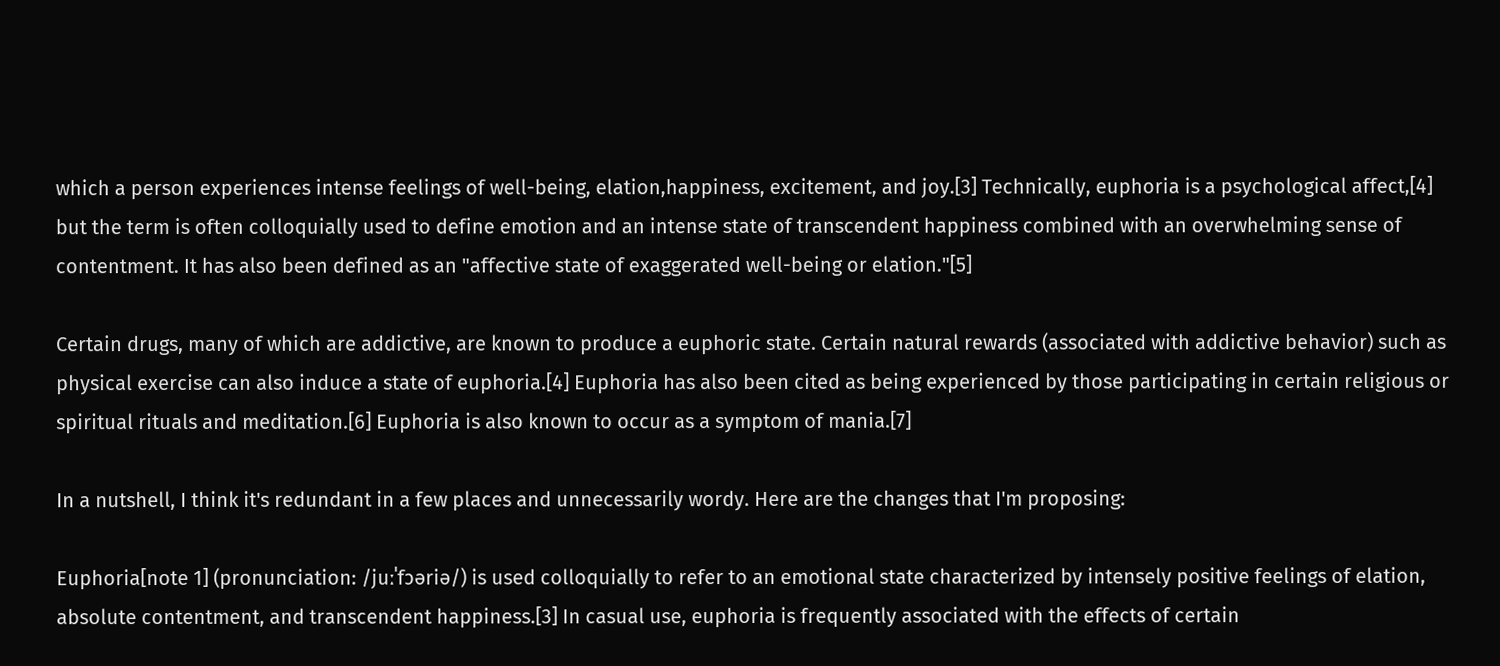which a person experiences intense feelings of well-being, elation,happiness, excitement, and joy.[3] Technically, euphoria is a psychological affect,[4] but the term is often colloquially used to define emotion and an intense state of transcendent happiness combined with an overwhelming sense of contentment. It has also been defined as an "affective state of exaggerated well-being or elation."[5]

Certain drugs, many of which are addictive, are known to produce a euphoric state. Certain natural rewards (associated with addictive behavior) such as physical exercise can also induce a state of euphoria.[4] Euphoria has also been cited as being experienced by those participating in certain religious or spiritual rituals and meditation.[6] Euphoria is also known to occur as a symptom of mania.[7]

In a nutshell, I think it's redundant in a few places and unnecessarily wordy. Here are the changes that I'm proposing:

Euphoria[note 1] (pronunciation: /juːˈfɔəriə/) is used colloquially to refer to an emotional state characterized by intensely positive feelings of elation, absolute contentment, and transcendent happiness.[3] In casual use, euphoria is frequently associated with the effects of certain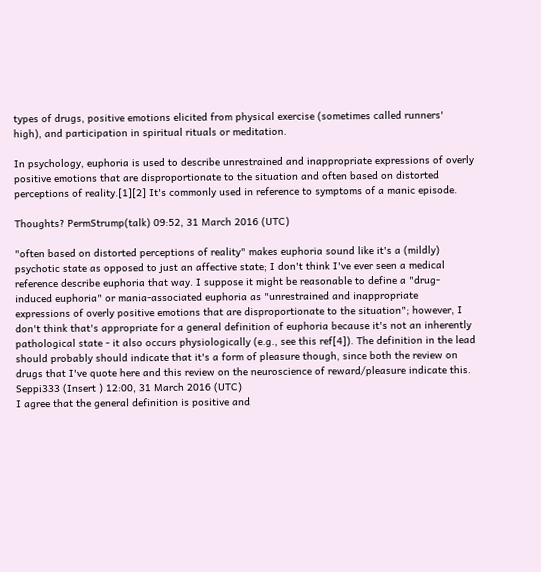types of drugs, positive emotions elicited from physical exercise (sometimes called runners' high), and participation in spiritual rituals or meditation.

In psychology, euphoria is used to describe unrestrained and inappropriate expressions of overly positive emotions that are disproportionate to the situation and often based on distorted perceptions of reality.[1][2] It's commonly used in reference to symptoms of a manic episode.

Thoughts? PermStrump(talk) 09:52, 31 March 2016 (UTC)

"often based on distorted perceptions of reality" makes euphoria sound like it's a (mildly) psychotic state as opposed to just an affective state; I don't think I've ever seen a medical reference describe euphoria that way. I suppose it might be reasonable to define a "drug-induced euphoria" or mania-associated euphoria as "unrestrained and inappropriate expressions of overly positive emotions that are disproportionate to the situation"; however, I don't think that's appropriate for a general definition of euphoria because it's not an inherently pathological state - it also occurs physiologically (e.g., see this ref[4]). The definition in the lead should probably should indicate that it's a form of pleasure though, since both the review on drugs that I've quote here and this review on the neuroscience of reward/pleasure indicate this. Seppi333 (Insert ) 12:00, 31 March 2016 (UTC)
I agree that the general definition is positive and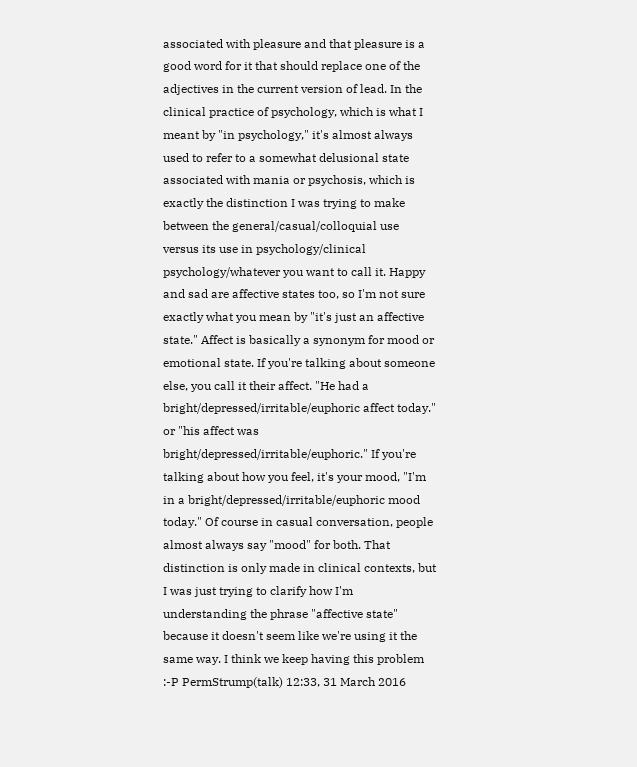associated with pleasure and that pleasure is a good word for it that should replace one of the adjectives in the current version of lead. In the clinical practice of psychology, which is what I meant by "in psychology," it's almost always used to refer to a somewhat delusional state associated with mania or psychosis, which is exactly the distinction I was trying to make between the general/casual/colloquial use versus its use in psychology/clinical psychology/whatever you want to call it. Happy and sad are affective states too, so I'm not sure exactly what you mean by "it's just an affective state." Affect is basically a synonym for mood or emotional state. If you're talking about someone else, you call it their affect. "He had a bright/depressed/irritable/euphoric affect today." or "his affect was bright/depressed/irritable/euphoric." If you're talking about how you feel, it's your mood, "I'm in a bright/depressed/irritable/euphoric mood today." Of course in casual conversation, people almost always say "mood" for both. That distinction is only made in clinical contexts, but I was just trying to clarify how I'm understanding the phrase "affective state" because it doesn't seem like we're using it the same way. I think we keep having this problem :-P PermStrump(talk) 12:33, 31 March 2016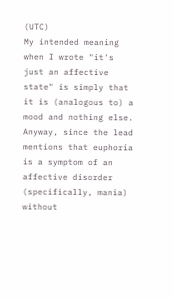(UTC)
My intended meaning when I wrote "it's just an affective state" is simply that it is (analogous to) a mood and nothing else. Anyway, since the lead mentions that euphoria is a symptom of an affective disorder (specifically, mania) without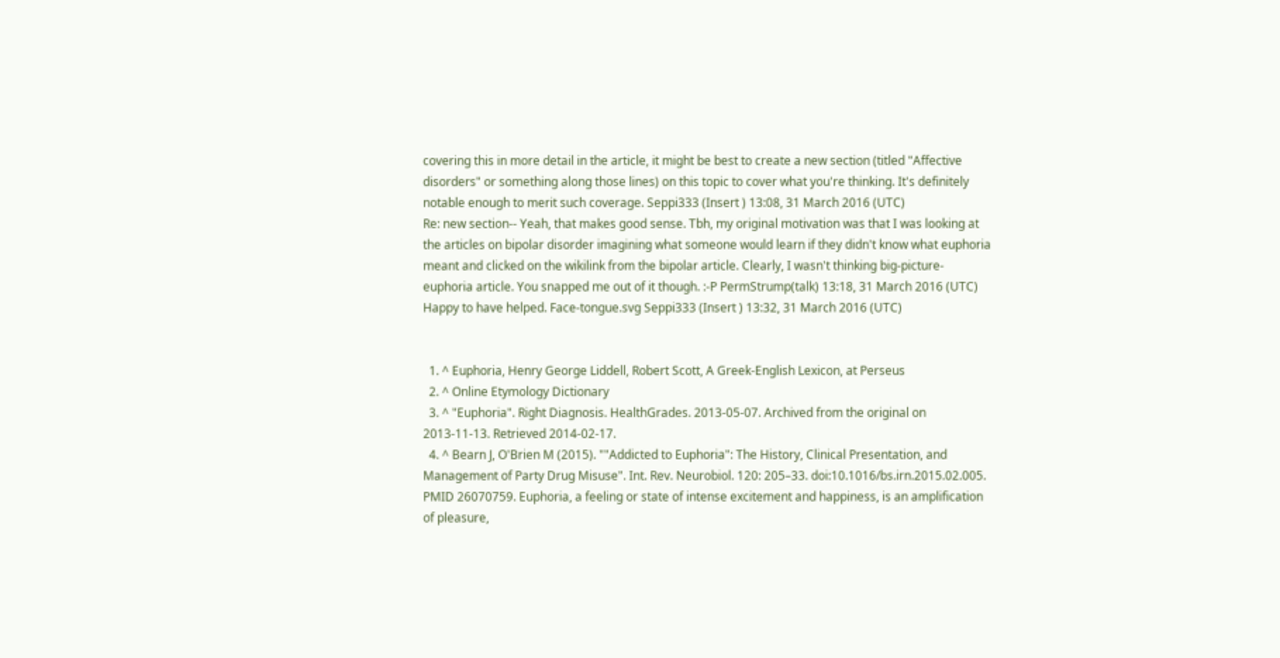covering this in more detail in the article, it might be best to create a new section (titled "Affective disorders" or something along those lines) on this topic to cover what you're thinking. It's definitely notable enough to merit such coverage. Seppi333 (Insert ) 13:08, 31 March 2016 (UTC)
Re: new section-- Yeah, that makes good sense. Tbh, my original motivation was that I was looking at the articles on bipolar disorder imagining what someone would learn if they didn't know what euphoria meant and clicked on the wikilink from the bipolar article. Clearly, I wasn't thinking big-picture-euphoria article. You snapped me out of it though. :-P PermStrump(talk) 13:18, 31 March 2016 (UTC)
Happy to have helped. Face-tongue.svg Seppi333 (Insert ) 13:32, 31 March 2016 (UTC)


  1. ^ Euphoria, Henry George Liddell, Robert Scott, A Greek-English Lexicon, at Perseus
  2. ^ Online Etymology Dictionary
  3. ^ "Euphoria". Right Diagnosis. HealthGrades. 2013-05-07. Archived from the original on 2013-11-13. Retrieved 2014-02-17.
  4. ^ Bearn J, O'Brien M (2015). ""Addicted to Euphoria": The History, Clinical Presentation, and Management of Party Drug Misuse". Int. Rev. Neurobiol. 120: 205–33. doi:10.1016/bs.irn.2015.02.005. PMID 26070759. Euphoria, a feeling or state of intense excitement and happiness, is an amplification of pleasure,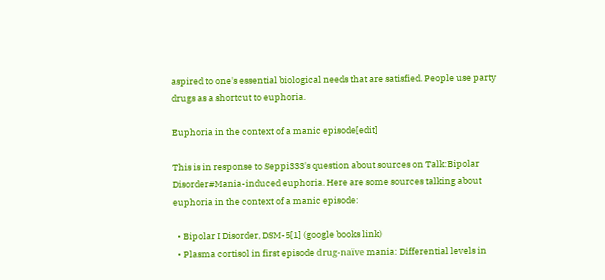aspired to one's essential biological needs that are satisfied. People use party drugs as a shortcut to euphoria.

Euphoria in the context of a manic episode[edit]

This is in response to Seppi333's question about sources on Talk:Bipolar Disorder#Mania-induced euphoria. Here are some sources talking about euphoria in the context of a manic episode:

  • Bipolar I Disorder, DSM-5[1] (google books link)
  • Plasma cortisol in first episode drug-naïve mania: Differential levels in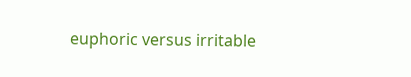euphoric versus irritable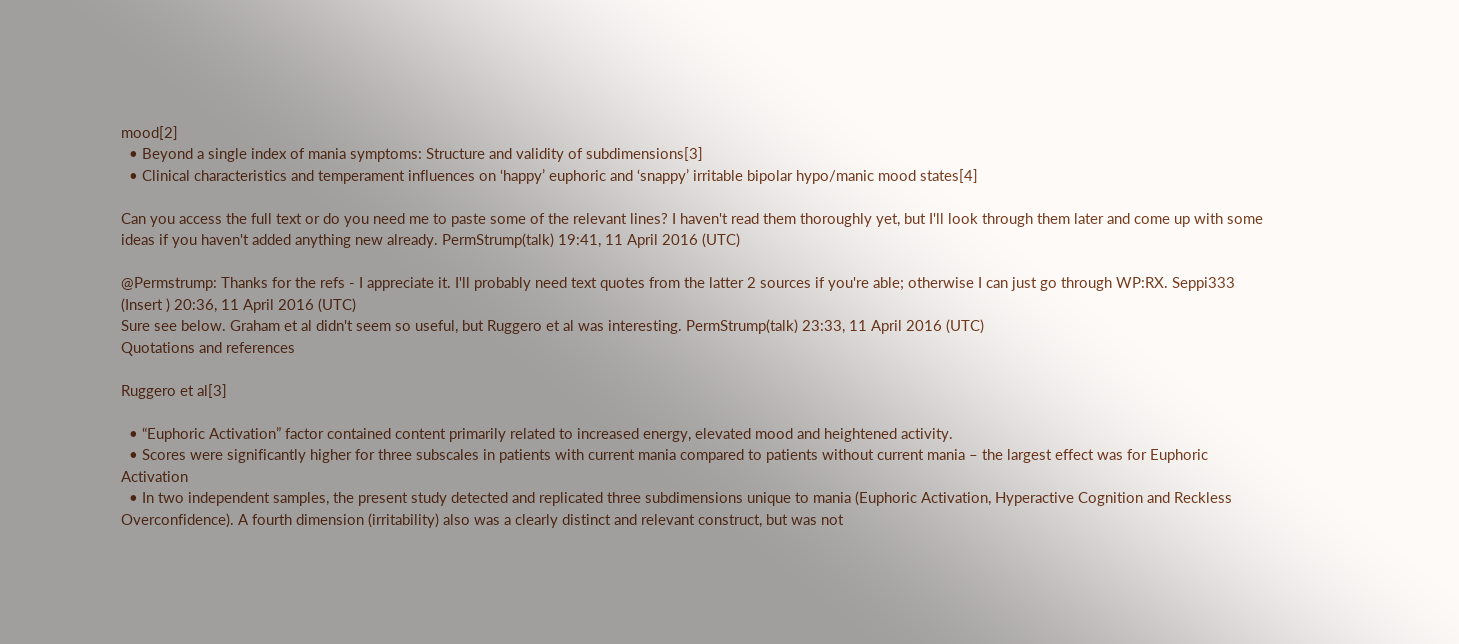mood[2]
  • Beyond a single index of mania symptoms: Structure and validity of subdimensions[3]
  • Clinical characteristics and temperament influences on ‘happy’ euphoric and ‘snappy’ irritable bipolar hypo/manic mood states[4]

Can you access the full text or do you need me to paste some of the relevant lines? I haven't read them thoroughly yet, but I'll look through them later and come up with some ideas if you haven't added anything new already. PermStrump(talk) 19:41, 11 April 2016 (UTC)

@Permstrump: Thanks for the refs - I appreciate it. I'll probably need text quotes from the latter 2 sources if you're able; otherwise I can just go through WP:RX. Seppi333 (Insert ) 20:36, 11 April 2016 (UTC)
Sure see below. Graham et al didn't seem so useful, but Ruggero et al was interesting. PermStrump(talk) 23:33, 11 April 2016 (UTC)
Quotations and references

Ruggero et al[3]

  • “Euphoric Activation” factor contained content primarily related to increased energy, elevated mood and heightened activity.
  • Scores were significantly higher for three subscales in patients with current mania compared to patients without current mania – the largest effect was for Euphoric Activation
  • In two independent samples, the present study detected and replicated three subdimensions unique to mania (Euphoric Activation, Hyperactive Cognition and Reckless Overconfidence). A fourth dimension (irritability) also was a clearly distinct and relevant construct, but was not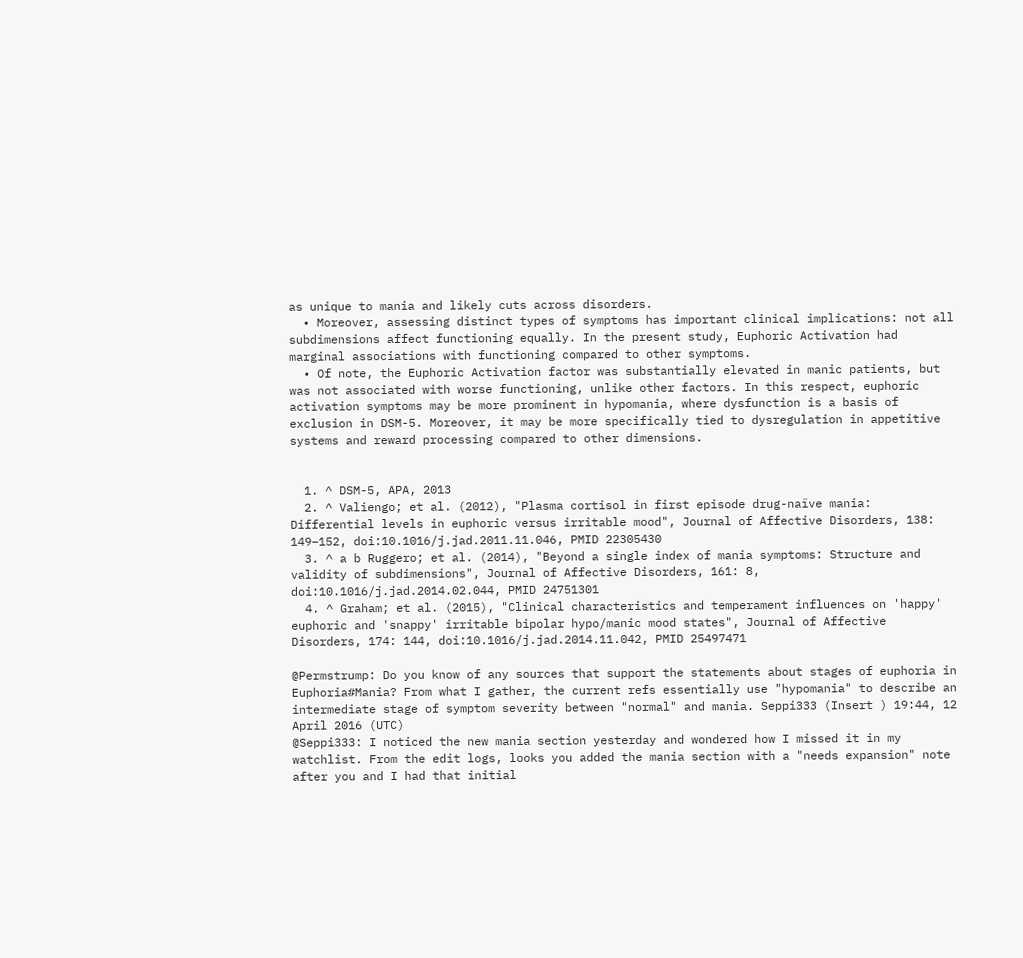as unique to mania and likely cuts across disorders.
  • Moreover, assessing distinct types of symptoms has important clinical implications: not all subdimensions affect functioning equally. In the present study, Euphoric Activation had marginal associations with functioning compared to other symptoms.
  • Of note, the Euphoric Activation factor was substantially elevated in manic patients, but was not associated with worse functioning, unlike other factors. In this respect, euphoric activation symptoms may be more prominent in hypomania, where dysfunction is a basis of exclusion in DSM-5. Moreover, it may be more specifically tied to dysregulation in appetitive systems and reward processing compared to other dimensions.


  1. ^ DSM-5, APA, 2013
  2. ^ Valiengo; et al. (2012), "Plasma cortisol in first episode drug-naïve mania: Differential levels in euphoric versus irritable mood", Journal of Affective Disorders, 138: 149–152, doi:10.1016/j.jad.2011.11.046, PMID 22305430
  3. ^ a b Ruggero; et al. (2014), "Beyond a single index of mania symptoms: Structure and validity of subdimensions", Journal of Affective Disorders, 161: 8, doi:10.1016/j.jad.2014.02.044, PMID 24751301
  4. ^ Graham; et al. (2015), "Clinical characteristics and temperament influences on 'happy' euphoric and 'snappy' irritable bipolar hypo/manic mood states", Journal of Affective Disorders, 174: 144, doi:10.1016/j.jad.2014.11.042, PMID 25497471

@Permstrump: Do you know of any sources that support the statements about stages of euphoria in Euphoria#Mania? From what I gather, the current refs essentially use "hypomania" to describe an intermediate stage of symptom severity between "normal" and mania. Seppi333 (Insert ) 19:44, 12 April 2016 (UTC)
@Seppi333: I noticed the new mania section yesterday and wondered how I missed it in my watchlist. From the edit logs, looks you added the mania section with a "needs expansion" note after you and I had that initial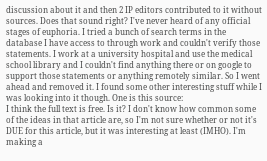discussion about it and then 2 IP editors contributed to it without sources. Does that sound right? I've never heard of any official stages of euphoria. I tried a bunch of search terms in the database I have access to through work and couldn't verify those statements. I work at a university hospital and use the medical school library and I couldn't find anything there or on google to support those statements or anything remotely similar. So I went ahead and removed it. I found some other interesting stuff while I was looking into it though. One is this source:
I think the full text is free. Is it? I don't know how common some of the ideas in that article are, so I'm not sure whether or not it's DUE for this article, but it was interesting at least (IMHO). I'm making a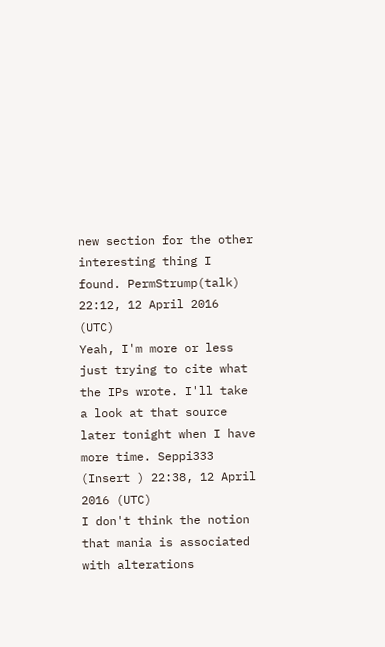new section for the other interesting thing I found. PermStrump(talk) 22:12, 12 April 2016 (UTC)
Yeah, I'm more or less just trying to cite what the IPs wrote. I'll take a look at that source later tonight when I have more time. Seppi333 (Insert ) 22:38, 12 April 2016 (UTC)
I don't think the notion that mania is associated with alterations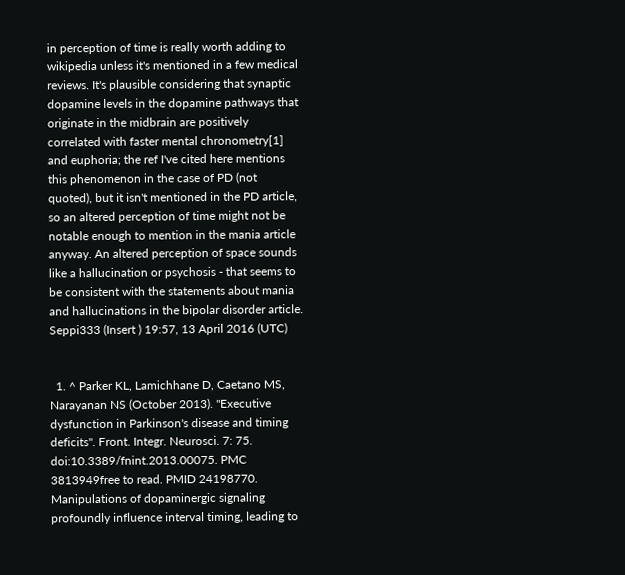in perception of time is really worth adding to wikipedia unless it's mentioned in a few medical reviews. It's plausible considering that synaptic dopamine levels in the dopamine pathways that originate in the midbrain are positively correlated with faster mental chronometry[1] and euphoria; the ref I've cited here mentions this phenomenon in the case of PD (not quoted), but it isn't mentioned in the PD article, so an altered perception of time might not be notable enough to mention in the mania article anyway. An altered perception of space sounds like a hallucination or psychosis - that seems to be consistent with the statements about mania and hallucinations in the bipolar disorder article. Seppi333 (Insert ) 19:57, 13 April 2016 (UTC)


  1. ^ Parker KL, Lamichhane D, Caetano MS, Narayanan NS (October 2013). "Executive dysfunction in Parkinson's disease and timing deficits". Front. Integr. Neurosci. 7: 75. doi:10.3389/fnint.2013.00075. PMC 3813949free to read. PMID 24198770. Manipulations of dopaminergic signaling profoundly influence interval timing, leading to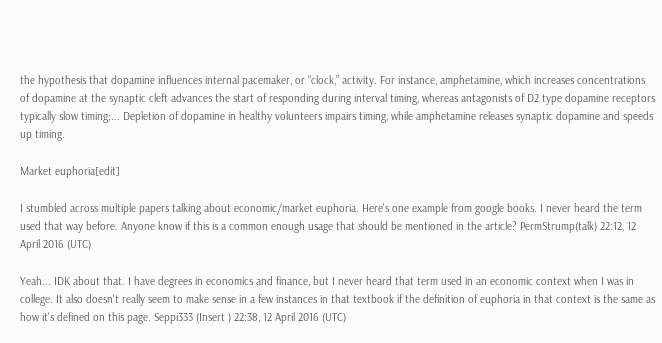the hypothesis that dopamine influences internal pacemaker, or “clock,” activity. For instance, amphetamine, which increases concentrations of dopamine at the synaptic cleft advances the start of responding during interval timing, whereas antagonists of D2 type dopamine receptors typically slow timing;... Depletion of dopamine in healthy volunteers impairs timing, while amphetamine releases synaptic dopamine and speeds up timing.

Market euphoria[edit]

I stumbled across multiple papers talking about economic/market euphoria. Here's one example from google books. I never heard the term used that way before. Anyone know if this is a common enough usage that should be mentioned in the article? PermStrump(talk) 22:12, 12 April 2016 (UTC)

Yeah... IDK about that. I have degrees in economics and finance, but I never heard that term used in an economic context when I was in college. It also doesn't really seem to make sense in a few instances in that textbook if the definition of euphoria in that context is the same as how it's defined on this page. Seppi333 (Insert ) 22:38, 12 April 2016 (UTC)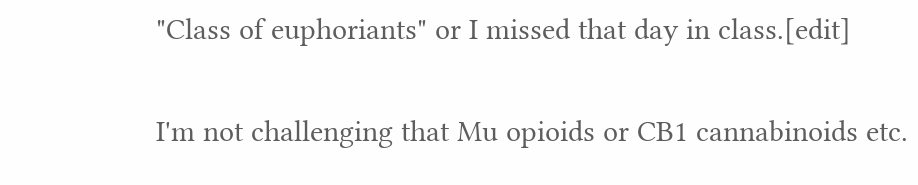"Class of euphoriants" or I missed that day in class.[edit]

I'm not challenging that Mu opioids or CB1 cannabinoids etc.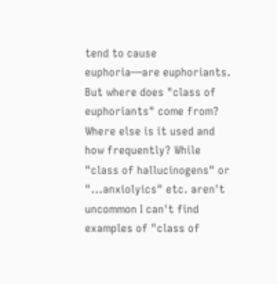tend to cause euphoria—are euphoriants. But where does "class of euphoriants" come from? Where else is it used and how frequently? While "class of hallucinogens" or "...anxiolyics" etc. aren't uncommon I can't find examples of "class of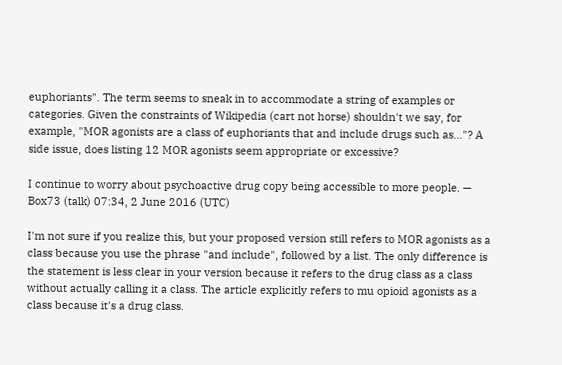euphoriants". The term seems to sneak in to accommodate a string of examples or categories. Given the constraints of Wikipedia (cart not horse) shouldn't we say, for example, "MOR agonists are a class of euphoriants that and include drugs such as..."? A side issue, does listing 12 MOR agonists seem appropriate or excessive?

I continue to worry about psychoactive drug copy being accessible to more people. — Box73 (talk) 07:34, 2 June 2016 (UTC)

I'm not sure if you realize this, but your proposed version still refers to MOR agonists as a class because you use the phrase "and include", followed by a list. The only difference is the statement is less clear in your version because it refers to the drug class as a class without actually calling it a class. The article explicitly refers to mu opioid agonists as a class because it's a drug class.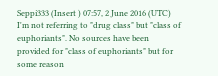Seppi333 (Insert ) 07:57, 2 June 2016 (UTC)
I'm not referring to "drug class" but "class of euphoriants". No sources have been provided for "class of euphoriants" but for some reason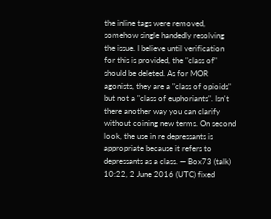the inline tags were removed, somehow single handedly resolving the issue. I believe until verification for this is provided, the "class of" should be deleted. As for MOR agonists, they are a "class of opioids" but not a "class of euphoriants". Isn't there another way you can clarify without coining new terms. On second look, the use in re depressants is appropriate because it refers to depressants as a class. — Box73 (talk) 10:22, 2 June 2016 (UTC) fixed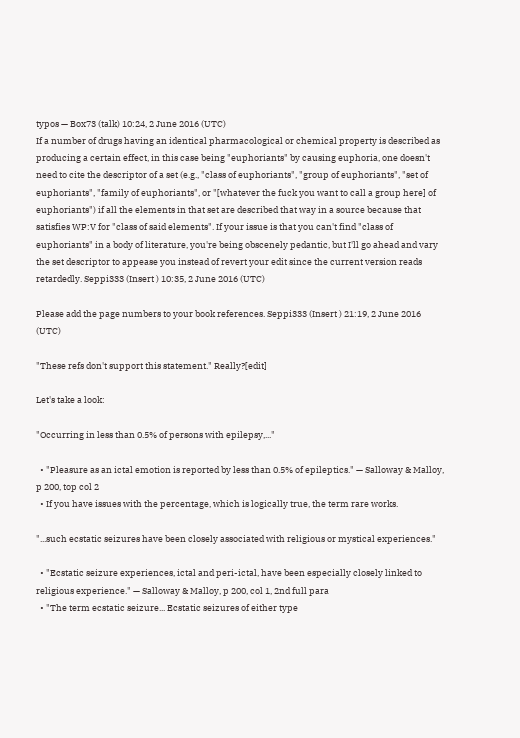typos — Box73 (talk) 10:24, 2 June 2016 (UTC)
If a number of drugs having an identical pharmacological or chemical property is described as producing a certain effect, in this case being "euphoriants" by causing euphoria, one doesn't need to cite the descriptor of a set (e.g., "class of euphoriants", "group of euphoriants", "set of euphoriants", "family of euphoriants", or "[whatever the fuck you want to call a group here] of euphoriants") if all the elements in that set are described that way in a source because that satisfies WP:V for "class of said elements". If your issue is that you can't find "class of euphoriants" in a body of literature, you're being obscenely pedantic, but I'll go ahead and vary the set descriptor to appease you instead of revert your edit since the current version reads retardedly. Seppi333 (Insert ) 10:35, 2 June 2016 (UTC)

Please add the page numbers to your book references. Seppi333 (Insert ) 21:19, 2 June 2016 (UTC)

"These refs don't support this statement." Really?[edit]

Let's take a look:

"Occurring in less than 0.5% of persons with epilepsy,..."

  • "Pleasure as an ictal emotion is reported by less than 0.5% of epileptics." — Salloway & Malloy, p 200, top col 2
  • If you have issues with the percentage, which is logically true, the term rare works.

"...such ecstatic seizures have been closely associated with religious or mystical experiences."

  • "Ecstatic seizure experiences, ictal and peri-ictal, have been especially closely linked to religious experience." — Salloway & Malloy, p 200, col 1, 2nd full para
  • "The term ecstatic seizure... Ecstatic seizures of either type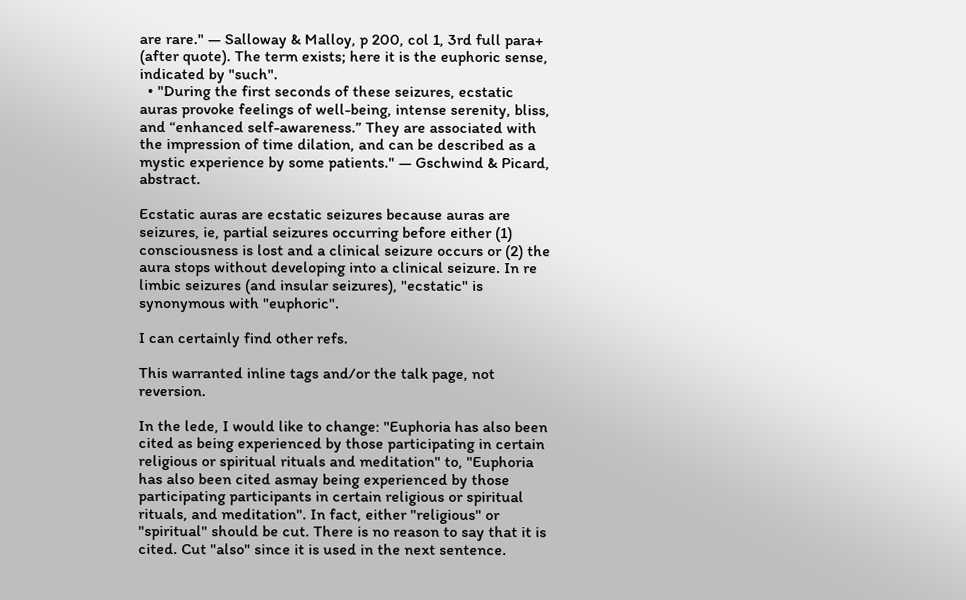are rare." — Salloway & Malloy, p 200, col 1, 3rd full para+ (after quote). The term exists; here it is the euphoric sense, indicated by "such".
  • "During the first seconds of these seizures, ecstatic auras provoke feelings of well-being, intense serenity, bliss, and “enhanced self-awareness.” They are associated with the impression of time dilation, and can be described as a mystic experience by some patients." — Gschwind & Picard, abstract.

Ecstatic auras are ecstatic seizures because auras are seizures, ie, partial seizures occurring before either (1) consciousness is lost and a clinical seizure occurs or (2) the aura stops without developing into a clinical seizure. In re limbic seizures (and insular seizures), "ecstatic" is synonymous with "euphoric".

I can certainly find other refs.

This warranted inline tags and/or the talk page, not reversion.

In the lede, I would like to change: "Euphoria has also been cited as being experienced by those participating in certain religious or spiritual rituals and meditation" to, "Euphoria has also been cited asmay being experienced by those participating participants in certain religious or spiritual rituals, and meditation". In fact, either "religious" or "spiritual" should be cut. There is no reason to say that it is cited. Cut "also" since it is used in the next sentence.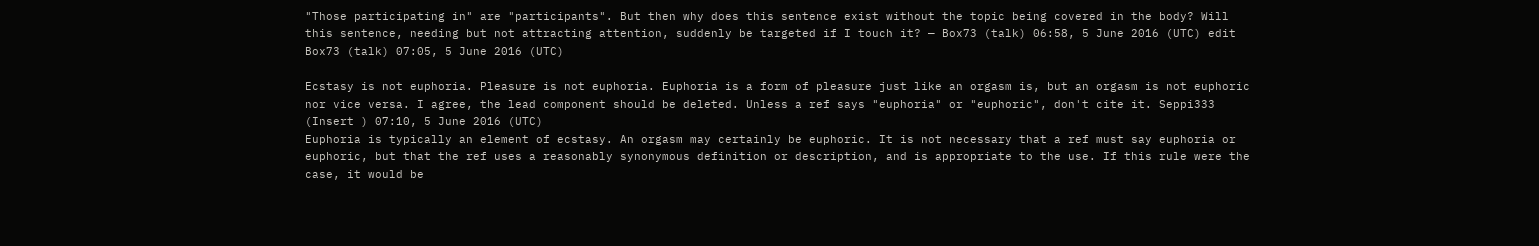"Those participating in" are "participants". But then why does this sentence exist without the topic being covered in the body? Will this sentence, needing but not attracting attention, suddenly be targeted if I touch it? — Box73 (talk) 06:58, 5 June 2016 (UTC) edit Box73 (talk) 07:05, 5 June 2016 (UTC)

Ecstasy is not euphoria. Pleasure is not euphoria. Euphoria is a form of pleasure just like an orgasm is, but an orgasm is not euphoric nor vice versa. I agree, the lead component should be deleted. Unless a ref says "euphoria" or "euphoric", don't cite it. Seppi333 (Insert ) 07:10, 5 June 2016 (UTC)
Euphoria is typically an element of ecstasy. An orgasm may certainly be euphoric. It is not necessary that a ref must say euphoria or euphoric, but that the ref uses a reasonably synonymous definition or description, and is appropriate to the use. If this rule were the case, it would be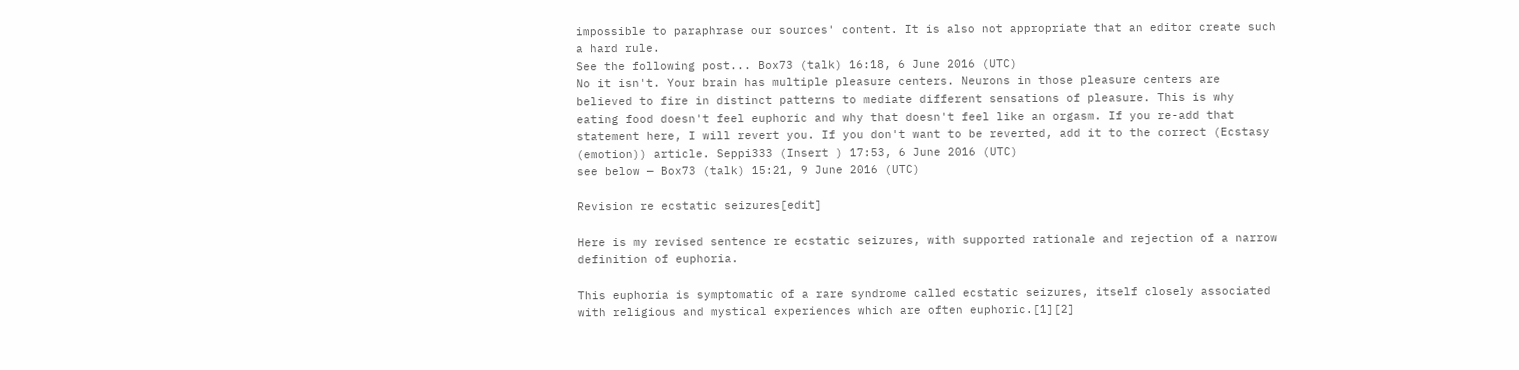impossible to paraphrase our sources' content. It is also not appropriate that an editor create such a hard rule.
See the following post... Box73 (talk) 16:18, 6 June 2016 (UTC)
No it isn't. Your brain has multiple pleasure centers. Neurons in those pleasure centers are believed to fire in distinct patterns to mediate different sensations of pleasure. This is why eating food doesn't feel euphoric and why that doesn't feel like an orgasm. If you re-add that statement here, I will revert you. If you don't want to be reverted, add it to the correct (Ecstasy (emotion)) article. Seppi333 (Insert ) 17:53, 6 June 2016 (UTC)
see below — Box73 (talk) 15:21, 9 June 2016 (UTC)

Revision re ecstatic seizures[edit]

Here is my revised sentence re ecstatic seizures, with supported rationale and rejection of a narrow definition of euphoria.

This euphoria is symptomatic of a rare syndrome called ecstatic seizures, itself closely associated with religious and mystical experiences which are often euphoric.[1][2]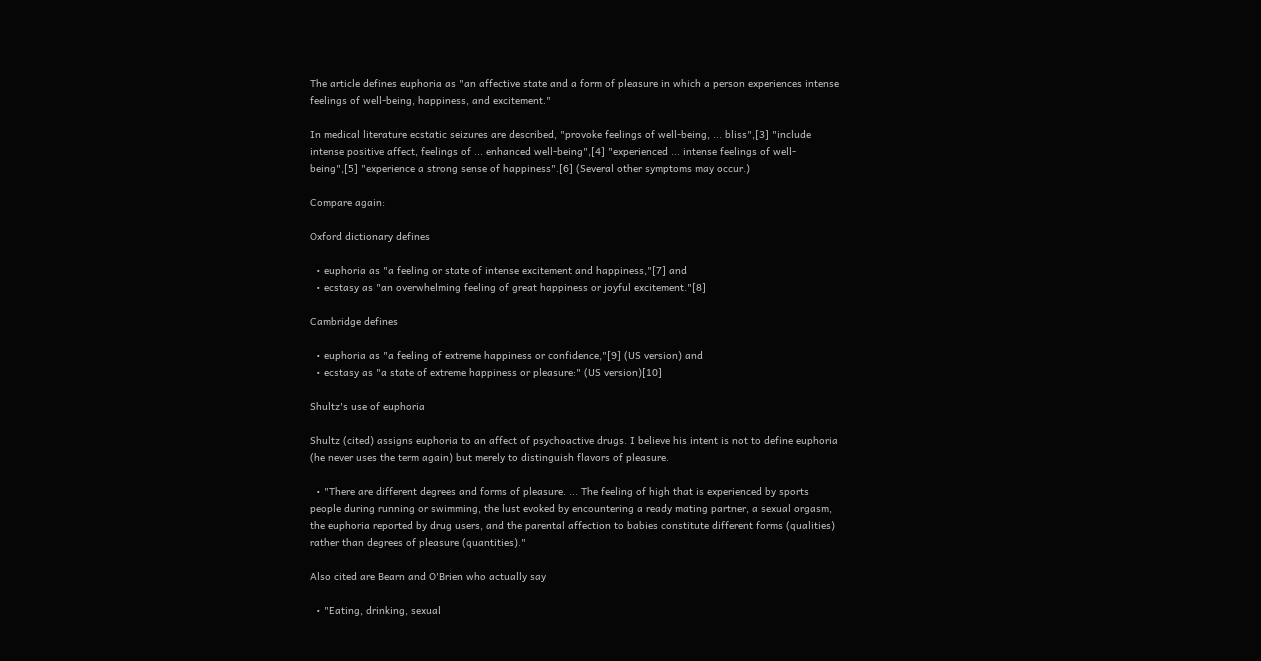The article defines euphoria as "an affective state and a form of pleasure in which a person experiences intense feelings of well-being, happiness, and excitement."

In medical literature ecstatic seizures are described, "provoke feelings of well-being, ... bliss",[3] "include intense positive affect, feelings of ... enhanced well-being",[4] "experienced ... intense feelings of well-being",[5] "experience a strong sense of happiness".[6] (Several other symptoms may occur.)

Compare again:

Oxford dictionary defines

  • euphoria as "a feeling or state of intense excitement and happiness,"[7] and
  • ecstasy as "an overwhelming feeling of great happiness or joyful excitement."[8]

Cambridge defines

  • euphoria as "a feeling of extreme happiness or confidence,"[9] (US version) and
  • ecstasy as "a state of extreme happiness or pleasure:" (US version)[10]

Shultz's use of euphoria

Shultz (cited) assigns euphoria to an affect of psychoactive drugs. I believe his intent is not to define euphoria (he never uses the term again) but merely to distinguish flavors of pleasure.

  • "There are different degrees and forms of pleasure. ... The feeling of high that is experienced by sports people during running or swimming, the lust evoked by encountering a ready mating partner, a sexual orgasm, the euphoria reported by drug users, and the parental affection to babies constitute different forms (qualities) rather than degrees of pleasure (quantities)."

Also cited are Bearn and O'Brien who actually say

  • "Eating, drinking, sexual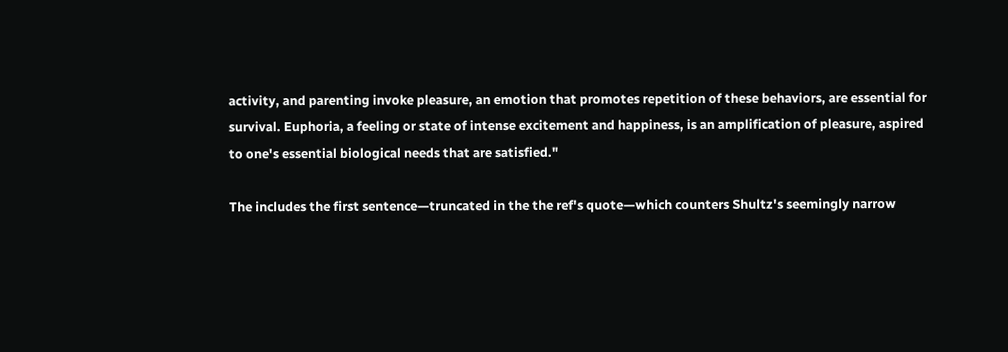activity, and parenting invoke pleasure, an emotion that promotes repetition of these behaviors, are essential for survival. Euphoria, a feeling or state of intense excitement and happiness, is an amplification of pleasure, aspired to one's essential biological needs that are satisfied."

The includes the first sentence—truncated in the the ref's quote—which counters Shultz's seemingly narrow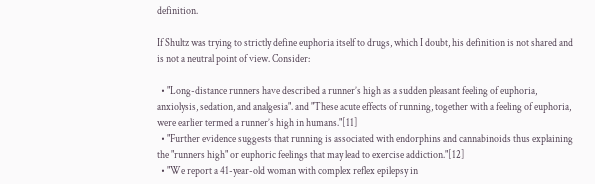definition.

If Shultz was trying to strictly define euphoria itself to drugs, which I doubt, his definition is not shared and is not a neutral point of view. Consider:

  • "Long-distance runners have described a runner’s high as a sudden pleasant feeling of euphoria, anxiolysis, sedation, and analgesia". and "These acute effects of running, together with a feeling of euphoria, were earlier termed a runner’s high in humans."[11]
  • "Further evidence suggests that running is associated with endorphins and cannabinoids thus explaining the "runners high" or euphoric feelings that may lead to exercise addiction."[12]
  • "We report a 41-year-old woman with complex reflex epilepsy in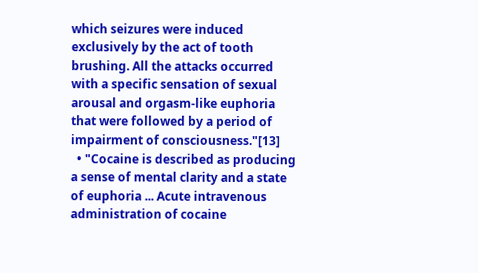which seizures were induced exclusively by the act of tooth brushing. All the attacks occurred with a specific sensation of sexual arousal and orgasm-like euphoria that were followed by a period of impairment of consciousness."[13]
  • "Cocaine is described as producing a sense of mental clarity and a state of euphoria ... Acute intravenous administration of cocaine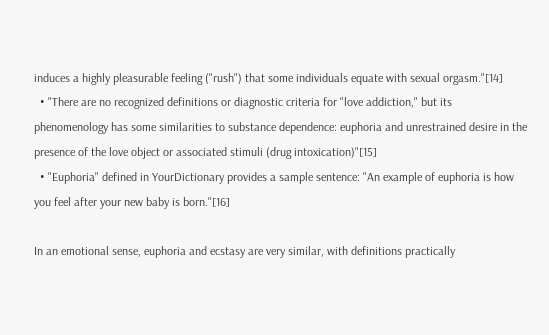induces a highly pleasurable feeling ("rush") that some individuals equate with sexual orgasm."[14]
  • "There are no recognized definitions or diagnostic criteria for "love addiction," but its phenomenology has some similarities to substance dependence: euphoria and unrestrained desire in the presence of the love object or associated stimuli (drug intoxication)"[15]
  • "Euphoria" defined in YourDictionary provides a sample sentence: "An example of euphoria is how you feel after your new baby is born."[16]

In an emotional sense, euphoria and ecstasy are very similar, with definitions practically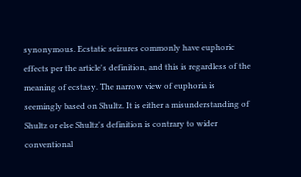synonymous. Ecstatic seizures commonly have euphoric effects per the article's definition, and this is regardless of the meaning of ecstasy. The narrow view of euphoria is seemingly based on Shultz. It is either a misunderstanding of Shultz or else Shultz's definition is contrary to wider conventional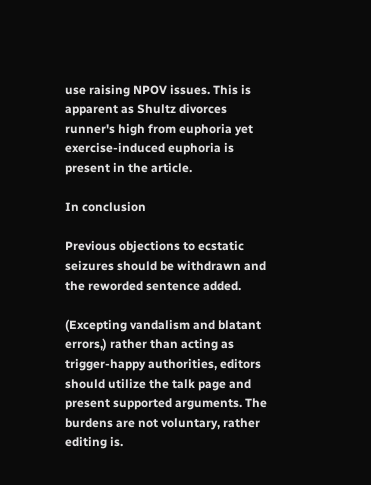use raising NPOV issues. This is apparent as Shultz divorces runner's high from euphoria yet exercise-induced euphoria is present in the article.

In conclusion

Previous objections to ecstatic seizures should be withdrawn and the reworded sentence added.

(Excepting vandalism and blatant errors,) rather than acting as trigger-happy authorities, editors should utilize the talk page and present supported arguments. The burdens are not voluntary, rather editing is.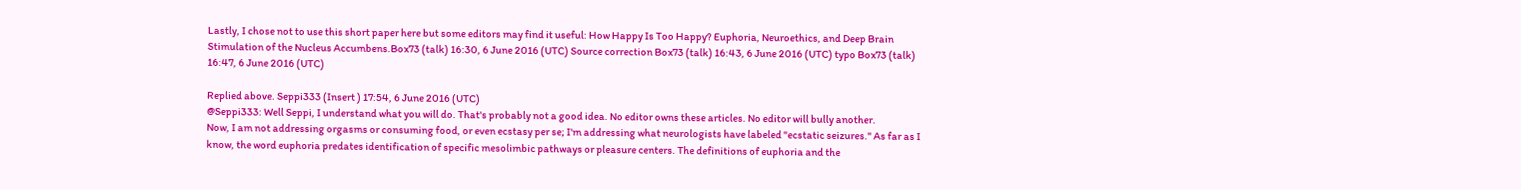Lastly, I chose not to use this short paper here but some editors may find it useful: How Happy Is Too Happy? Euphoria, Neuroethics, and Deep Brain Stimulation of the Nucleus Accumbens.Box73 (talk) 16:30, 6 June 2016 (UTC) Source correction Box73 (talk) 16:43, 6 June 2016 (UTC) typo Box73 (talk) 16:47, 6 June 2016 (UTC)

Replied above. Seppi333 (Insert ) 17:54, 6 June 2016 (UTC)
@Seppi333: Well Seppi, I understand what you will do. That's probably not a good idea. No editor owns these articles. No editor will bully another.
Now, I am not addressing orgasms or consuming food, or even ecstasy per se; I'm addressing what neurologists have labeled "ecstatic seizures." As far as I know, the word euphoria predates identification of specific mesolimbic pathways or pleasure centers. The definitions of euphoria and the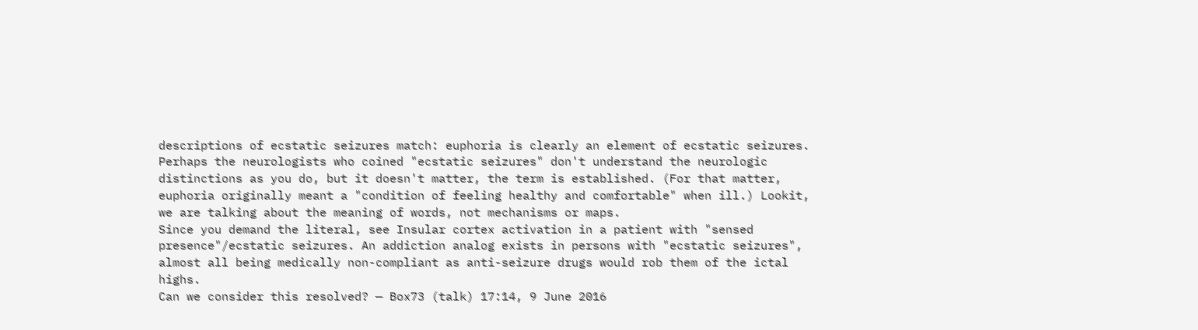descriptions of ecstatic seizures match: euphoria is clearly an element of ecstatic seizures. Perhaps the neurologists who coined "ecstatic seizures" don't understand the neurologic distinctions as you do, but it doesn't matter, the term is established. (For that matter, euphoria originally meant a "condition of feeling healthy and comfortable" when ill.) Lookit, we are talking about the meaning of words, not mechanisms or maps.
Since you demand the literal, see Insular cortex activation in a patient with "sensed presence"/ecstatic seizures. An addiction analog exists in persons with "ecstatic seizures", almost all being medically non-compliant as anti-seizure drugs would rob them of the ictal highs.
Can we consider this resolved? — Box73 (talk) 17:14, 9 June 2016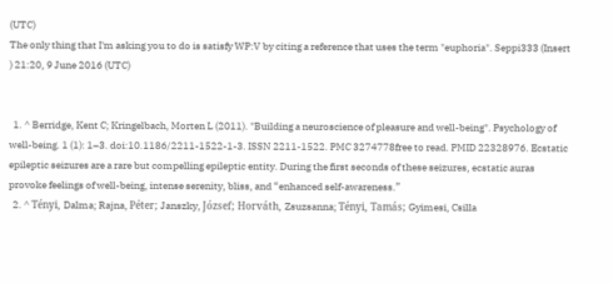(UTC)
The only thing that I'm asking you to do is satisfy WP:V by citing a reference that uses the term "euphoria". Seppi333 (Insert ) 21:20, 9 June 2016 (UTC)


  1. ^ Berridge, Kent C; Kringelbach, Morten L (2011). "Building a neuroscience of pleasure and well-being". Psychology of well-being. 1 (1): 1–3. doi:10.1186/2211-1522-1-3. ISSN 2211-1522. PMC 3274778free to read. PMID 22328976. Ecstatic epileptic seizures are a rare but compelling epileptic entity. During the first seconds of these seizures, ecstatic auras provoke feelings of well-being, intense serenity, bliss, and “enhanced self-awareness.”
  2. ^ Tényi, Dalma; Rajna, Péter; Janszky, József; Horváth, Zsuzsanna; Tényi, Tamás; Gyimesi, Csilla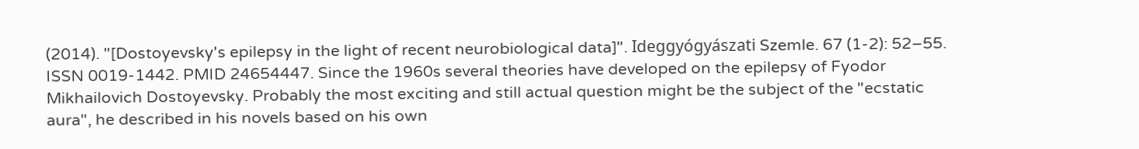(2014). "[Dostoyevsky's epilepsy in the light of recent neurobiological data]". Ideggyógyászati Szemle. 67 (1-2): 52–55. ISSN 0019-1442. PMID 24654447. Since the 1960s several theories have developed on the epilepsy of Fyodor Mikhailovich Dostoyevsky. Probably the most exciting and still actual question might be the subject of the "ecstatic aura", he described in his novels based on his own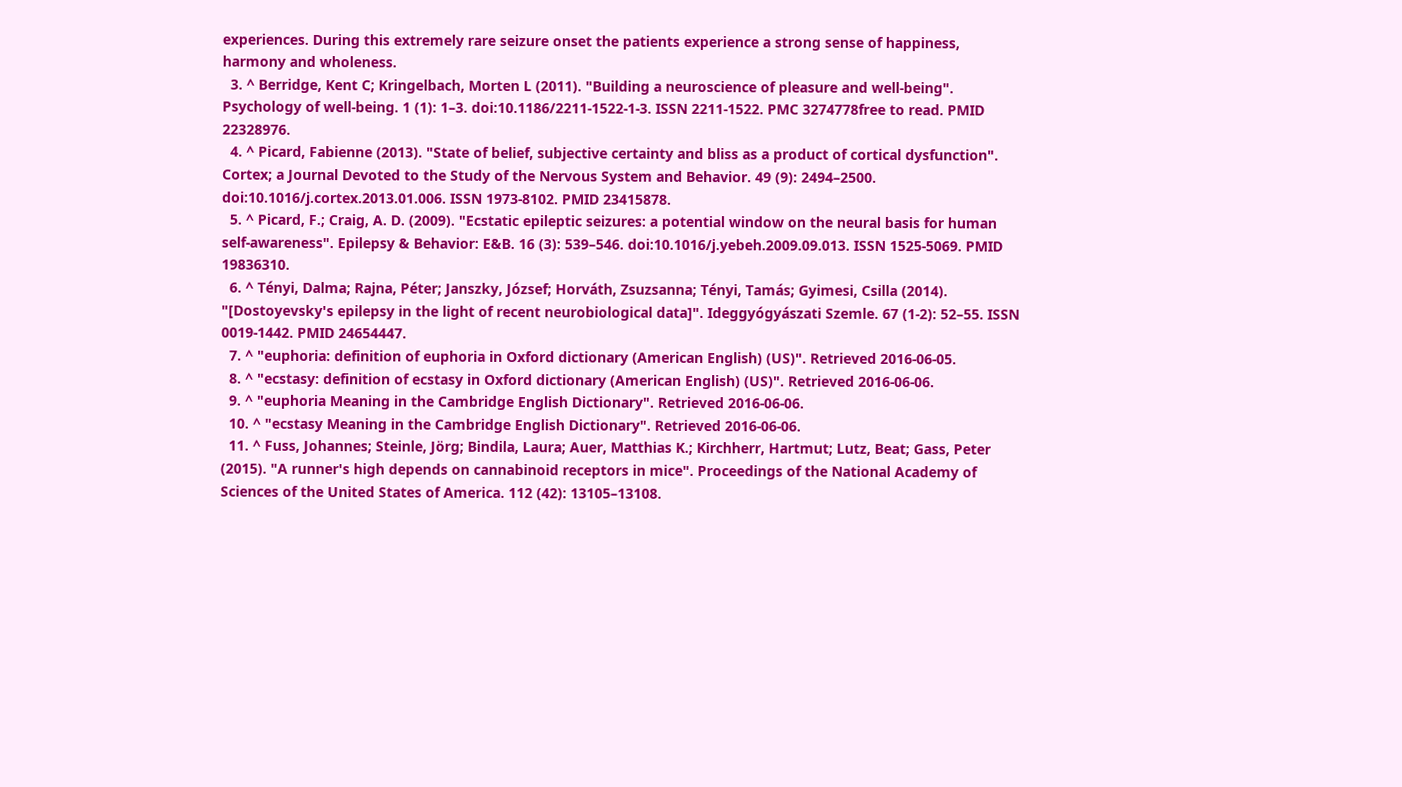experiences. During this extremely rare seizure onset the patients experience a strong sense of happiness, harmony and wholeness.
  3. ^ Berridge, Kent C; Kringelbach, Morten L (2011). "Building a neuroscience of pleasure and well-being". Psychology of well-being. 1 (1): 1–3. doi:10.1186/2211-1522-1-3. ISSN 2211-1522. PMC 3274778free to read. PMID 22328976.
  4. ^ Picard, Fabienne (2013). "State of belief, subjective certainty and bliss as a product of cortical dysfunction". Cortex; a Journal Devoted to the Study of the Nervous System and Behavior. 49 (9): 2494–2500. doi:10.1016/j.cortex.2013.01.006. ISSN 1973-8102. PMID 23415878.
  5. ^ Picard, F.; Craig, A. D. (2009). "Ecstatic epileptic seizures: a potential window on the neural basis for human self-awareness". Epilepsy & Behavior: E&B. 16 (3): 539–546. doi:10.1016/j.yebeh.2009.09.013. ISSN 1525-5069. PMID 19836310.
  6. ^ Tényi, Dalma; Rajna, Péter; Janszky, József; Horváth, Zsuzsanna; Tényi, Tamás; Gyimesi, Csilla (2014). "[Dostoyevsky's epilepsy in the light of recent neurobiological data]". Ideggyógyászati Szemle. 67 (1-2): 52–55. ISSN 0019-1442. PMID 24654447.
  7. ^ "euphoria: definition of euphoria in Oxford dictionary (American English) (US)". Retrieved 2016-06-05.
  8. ^ "ecstasy: definition of ecstasy in Oxford dictionary (American English) (US)". Retrieved 2016-06-06.
  9. ^ "euphoria Meaning in the Cambridge English Dictionary". Retrieved 2016-06-06.
  10. ^ "ecstasy Meaning in the Cambridge English Dictionary". Retrieved 2016-06-06.
  11. ^ Fuss, Johannes; Steinle, Jörg; Bindila, Laura; Auer, Matthias K.; Kirchherr, Hartmut; Lutz, Beat; Gass, Peter (2015). "A runner's high depends on cannabinoid receptors in mice". Proceedings of the National Academy of Sciences of the United States of America. 112 (42): 13105–13108.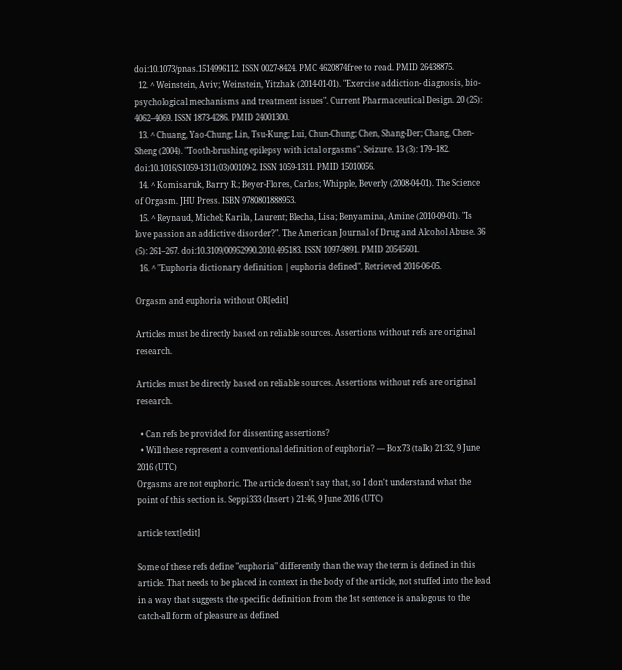doi:10.1073/pnas.1514996112. ISSN 0027-8424. PMC 4620874free to read. PMID 26438875.
  12. ^ Weinstein, Aviv; Weinstein, Yitzhak (2014-01-01). "Exercise addiction- diagnosis, bio-psychological mechanisms and treatment issues". Current Pharmaceutical Design. 20 (25): 4062–4069. ISSN 1873-4286. PMID 24001300.
  13. ^ Chuang, Yao-Chung; Lin, Tsu-Kung; Lui, Chun-Chung; Chen, Shang-Der; Chang, Chen-Sheng (2004). "Tooth-brushing epilepsy with ictal orgasms". Seizure. 13 (3): 179–182. doi:10.1016/S1059-1311(03)00109-2. ISSN 1059-1311. PMID 15010056.
  14. ^ Komisaruk, Barry R.; Beyer-Flores, Carlos; Whipple, Beverly (2008-04-01). The Science of Orgasm. JHU Press. ISBN 9780801888953.
  15. ^ Reynaud, Michel; Karila, Laurent; Blecha, Lisa; Benyamina, Amine (2010-09-01). "Is love passion an addictive disorder?". The American Journal of Drug and Alcohol Abuse. 36 (5): 261–267. doi:10.3109/00952990.2010.495183. ISSN 1097-9891. PMID 20545601.
  16. ^ "Euphoria dictionary definition | euphoria defined". Retrieved 2016-06-05.

Orgasm and euphoria without OR[edit]

Articles must be directly based on reliable sources. Assertions without refs are original research.

Articles must be directly based on reliable sources. Assertions without refs are original research.

  • Can refs be provided for dissenting assertions?
  • Will these represent a conventional definition of euphoria? — Box73 (talk) 21:32, 9 June 2016 (UTC)
Orgasms are not euphoric. The article doesn't say that, so I don't understand what the point of this section is. Seppi333 (Insert ) 21:46, 9 June 2016 (UTC)

article text[edit]

Some of these refs define "euphoria" differently than the way the term is defined in this article. That needs to be placed in context in the body of the article, not stuffed into the lead in a way that suggests the specific definition from the 1st sentence is analogous to the catch-all form of pleasure as defined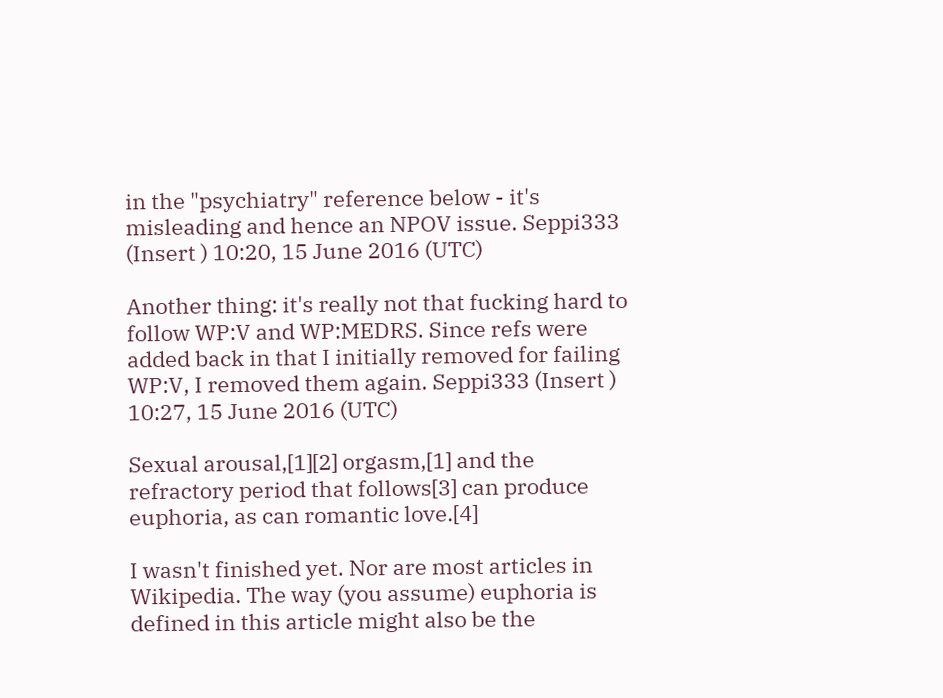in the "psychiatry" reference below - it's misleading and hence an NPOV issue. Seppi333 (Insert ) 10:20, 15 June 2016 (UTC)

Another thing: it's really not that fucking hard to follow WP:V and WP:MEDRS. Since refs were added back in that I initially removed for failing WP:V, I removed them again. Seppi333 (Insert ) 10:27, 15 June 2016 (UTC)

Sexual arousal,[1][2] orgasm,[1] and the refractory period that follows[3] can produce euphoria, as can romantic love.[4]

I wasn't finished yet. Nor are most articles in Wikipedia. The way (you assume) euphoria is defined in this article might also be the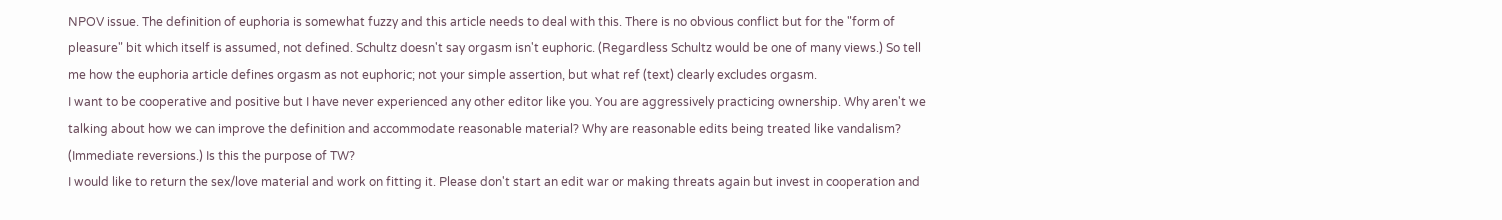NPOV issue. The definition of euphoria is somewhat fuzzy and this article needs to deal with this. There is no obvious conflict but for the "form of pleasure" bit which itself is assumed, not defined. Schultz doesn't say orgasm isn't euphoric. (Regardless Schultz would be one of many views.) So tell me how the euphoria article defines orgasm as not euphoric; not your simple assertion, but what ref (text) clearly excludes orgasm.
I want to be cooperative and positive but I have never experienced any other editor like you. You are aggressively practicing ownership. Why aren't we talking about how we can improve the definition and accommodate reasonable material? Why are reasonable edits being treated like vandalism? (Immediate reversions.) Is this the purpose of TW?
I would like to return the sex/love material and work on fitting it. Please don't start an edit war or making threats again but invest in cooperation and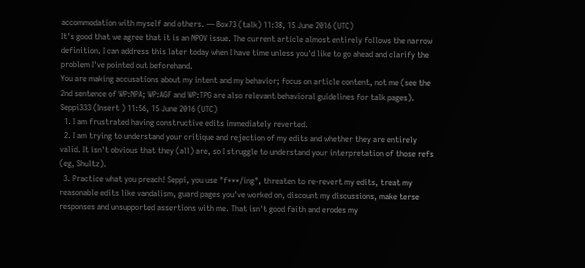accommodation with myself and others. — Box73 (talk) 11:38, 15 June 2016 (UTC)
It's good that we agree that it is an NPOV issue. The current article almost entirely follows the narrow definition. I can address this later today when I have time unless you'd like to go ahead and clarify the problem I've pointed out beforehand.
You are making accusations about my intent and my behavior; focus on article content, not me (see the 2nd sentence of WP:NPA; WP:AGF and WP:TPG are also relevant behavioral guidelines for talk pages). Seppi333 (Insert ) 11:56, 15 June 2016 (UTC)
  1. I am frustrated having constructive edits immediately reverted.
  2. I am trying to understand your critique and rejection of my edits and whether they are entirely valid. It isn't obvious that they (all) are, so I struggle to understand your interpretation of those refs (eg, Shultz).
  3. Practice what you preach! Seppi, you use "f***/ing", threaten to re-revert my edits, treat my reasonable edits like vandalism, guard pages you've worked on, discount my discussions, make terse responses and unsupported assertions with me. That isn't good faith and erodes my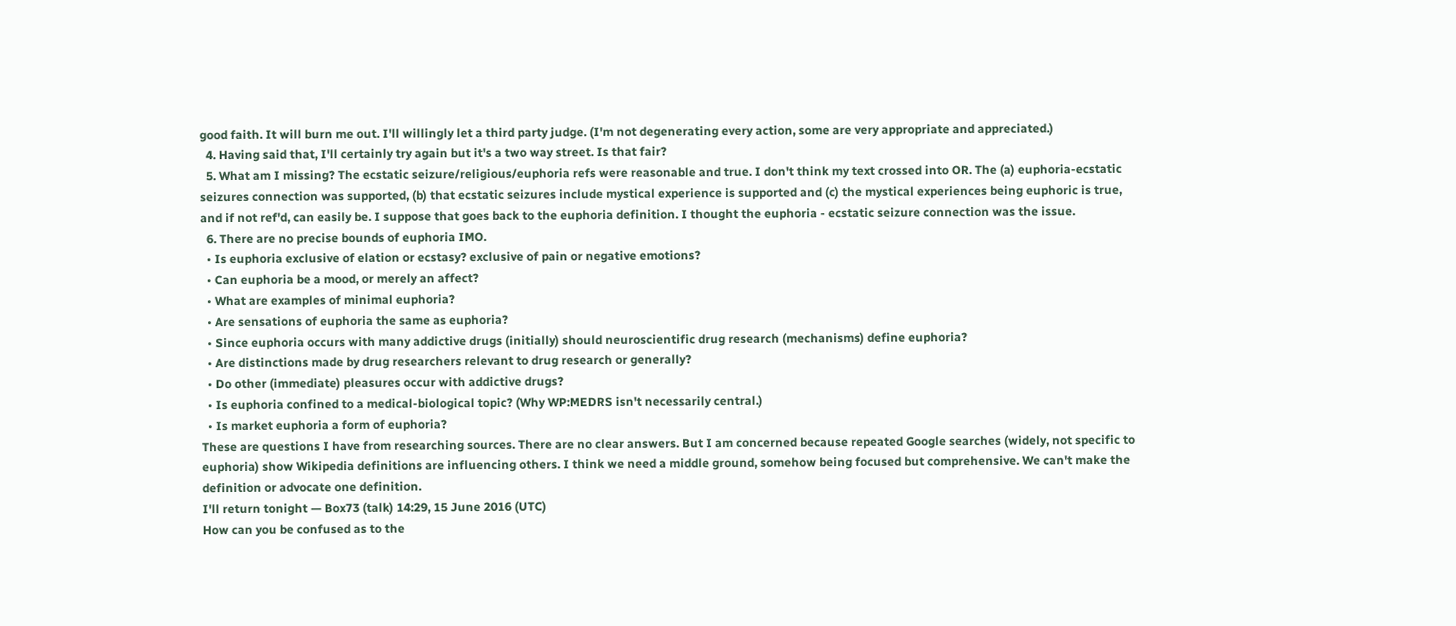good faith. It will burn me out. I'll willingly let a third party judge. (I'm not degenerating every action, some are very appropriate and appreciated.)
  4. Having said that, I'll certainly try again but it's a two way street. Is that fair?
  5. What am I missing? The ecstatic seizure/religious/euphoria refs were reasonable and true. I don't think my text crossed into OR. The (a) euphoria-ecstatic seizures connection was supported, (b) that ecstatic seizures include mystical experience is supported and (c) the mystical experiences being euphoric is true, and if not ref'd, can easily be. I suppose that goes back to the euphoria definition. I thought the euphoria - ecstatic seizure connection was the issue.
  6. There are no precise bounds of euphoria IMO.
  • Is euphoria exclusive of elation or ecstasy? exclusive of pain or negative emotions?
  • Can euphoria be a mood, or merely an affect?
  • What are examples of minimal euphoria?
  • Are sensations of euphoria the same as euphoria?
  • Since euphoria occurs with many addictive drugs (initially) should neuroscientific drug research (mechanisms) define euphoria?
  • Are distinctions made by drug researchers relevant to drug research or generally?
  • Do other (immediate) pleasures occur with addictive drugs?
  • Is euphoria confined to a medical-biological topic? (Why WP:MEDRS isn't necessarily central.)
  • Is market euphoria a form of euphoria?
These are questions I have from researching sources. There are no clear answers. But I am concerned because repeated Google searches (widely, not specific to euphoria) show Wikipedia definitions are influencing others. I think we need a middle ground, somehow being focused but comprehensive. We can't make the definition or advocate one definition.
I'll return tonight — Box73 (talk) 14:29, 15 June 2016 (UTC)
How can you be confused as to the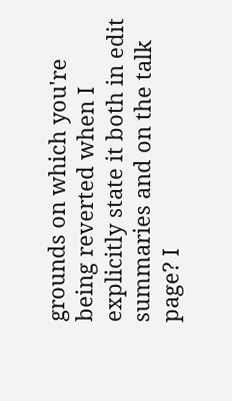grounds on which you're being reverted when I explicitly state it both in edit summaries and on the talk page? I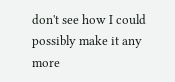don't see how I could possibly make it any more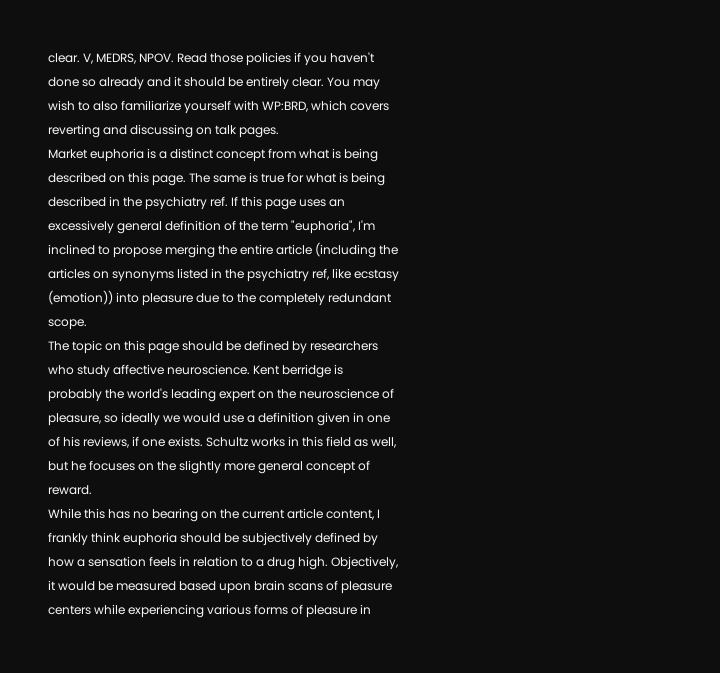clear. V, MEDRS, NPOV. Read those policies if you haven't done so already and it should be entirely clear. You may wish to also familiarize yourself with WP:BRD, which covers reverting and discussing on talk pages.
Market euphoria is a distinct concept from what is being described on this page. The same is true for what is being described in the psychiatry ref. If this page uses an excessively general definition of the term "euphoria", I'm inclined to propose merging the entire article (including the articles on synonyms listed in the psychiatry ref, like ecstasy (emotion)) into pleasure due to the completely redundant scope.
The topic on this page should be defined by researchers who study affective neuroscience. Kent berridge is probably the world's leading expert on the neuroscience of pleasure, so ideally we would use a definition given in one of his reviews, if one exists. Schultz works in this field as well, but he focuses on the slightly more general concept of reward.
While this has no bearing on the current article content, I frankly think euphoria should be subjectively defined by how a sensation feels in relation to a drug high. Objectively, it would be measured based upon brain scans of pleasure centers while experiencing various forms of pleasure in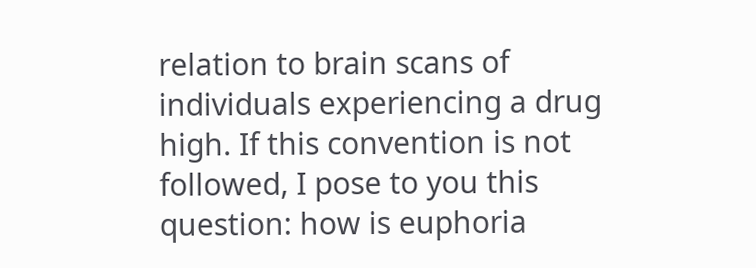relation to brain scans of individuals experiencing a drug high. If this convention is not followed, I pose to you this question: how is euphoria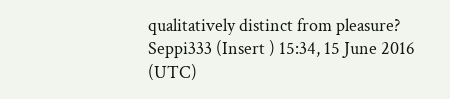qualitatively distinct from pleasure? Seppi333 (Insert ) 15:34, 15 June 2016 (UTC)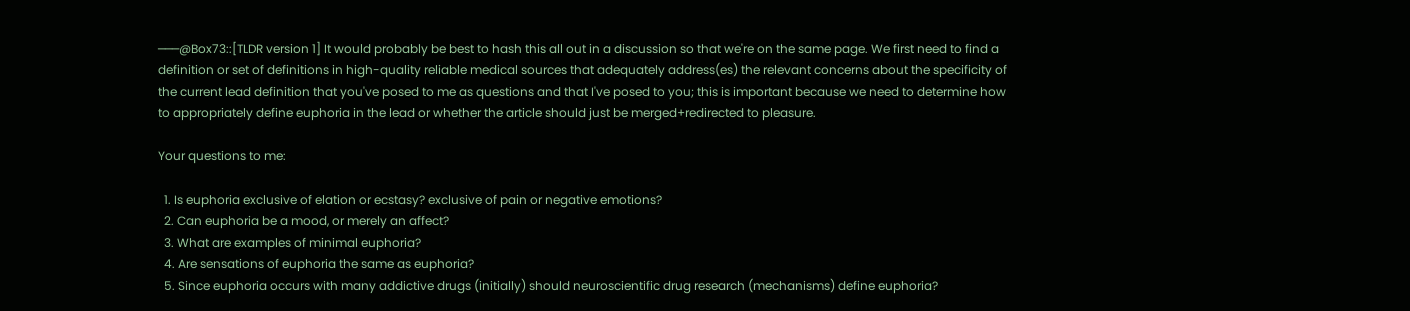───@Box73::[TLDR version 1] It would probably be best to hash this all out in a discussion so that we're on the same page. We first need to find a definition or set of definitions in high-quality reliable medical sources that adequately address(es) the relevant concerns about the specificity of the current lead definition that you've posed to me as questions and that I've posed to you; this is important because we need to determine how to appropriately define euphoria in the lead or whether the article should just be merged+redirected to pleasure.

Your questions to me:

  1. Is euphoria exclusive of elation or ecstasy? exclusive of pain or negative emotions?
  2. Can euphoria be a mood, or merely an affect?
  3. What are examples of minimal euphoria?
  4. Are sensations of euphoria the same as euphoria?
  5. Since euphoria occurs with many addictive drugs (initially) should neuroscientific drug research (mechanisms) define euphoria?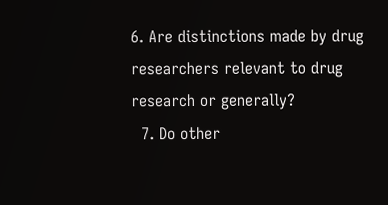6. Are distinctions made by drug researchers relevant to drug research or generally?
  7. Do other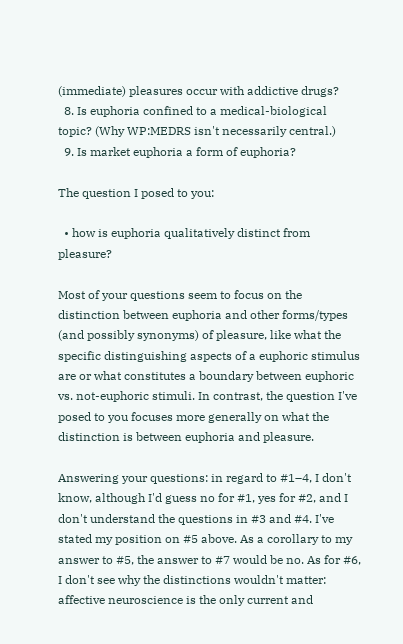(immediate) pleasures occur with addictive drugs?
  8. Is euphoria confined to a medical-biological topic? (Why WP:MEDRS isn't necessarily central.)
  9. Is market euphoria a form of euphoria?

The question I posed to you:

  • how is euphoria qualitatively distinct from pleasure?

Most of your questions seem to focus on the distinction between euphoria and other forms/types (and possibly synonyms) of pleasure, like what the specific distinguishing aspects of a euphoric stimulus are or what constitutes a boundary between euphoric vs. not-euphoric stimuli. In contrast, the question I've posed to you focuses more generally on what the distinction is between euphoria and pleasure.

Answering your questions: in regard to #1–4, I don't know, although I'd guess no for #1, yes for #2, and I don't understand the questions in #3 and #4. I've stated my position on #5 above. As a corollary to my answer to #5, the answer to #7 would be no. As for #6, I don't see why the distinctions wouldn't matter: affective neuroscience is the only current and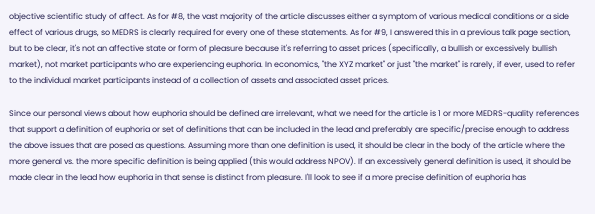objective scientific study of affect. As for #8, the vast majority of the article discusses either a symptom of various medical conditions or a side effect of various drugs, so MEDRS is clearly required for every one of these statements. As for #9, I answered this in a previous talk page section, but to be clear, it's not an affective state or form of pleasure because it's referring to asset prices (specifically, a bullish or excessively bullish market), not market participants who are experiencing euphoria. In economics, "the XYZ market" or just "the market" is rarely, if ever, used to refer to the individual market participants instead of a collection of assets and associated asset prices.

Since our personal views about how euphoria should be defined are irrelevant, what we need for the article is 1 or more MEDRS-quality references that support a definition of euphoria or set of definitions that can be included in the lead and preferably are specific/precise enough to address the above issues that are posed as questions. Assuming more than one definition is used, it should be clear in the body of the article where the more general vs. the more specific definition is being applied (this would address NPOV). If an excessively general definition is used, it should be made clear in the lead how euphoria in that sense is distinct from pleasure. I'll look to see if a more precise definition of euphoria has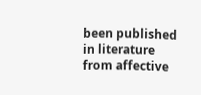been published in literature from affective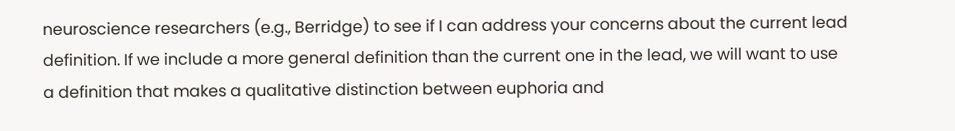neuroscience researchers (e.g., Berridge) to see if I can address your concerns about the current lead definition. If we include a more general definition than the current one in the lead, we will want to use a definition that makes a qualitative distinction between euphoria and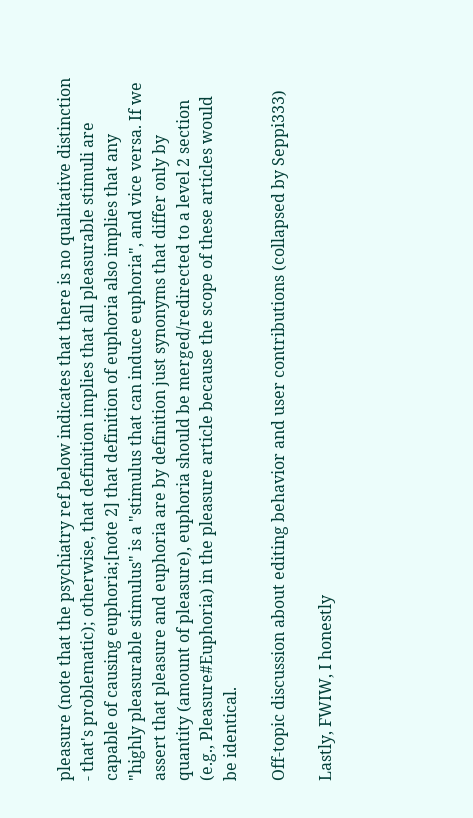pleasure (note that the psychiatry ref below indicates that there is no qualitative distinction - that's problematic); otherwise, that definition implies that all pleasurable stimuli are capable of causing euphoria;[note 2] that definition of euphoria also implies that any "highly pleasurable stimulus" is a "stimulus that can induce euphoria", and vice versa. If we assert that pleasure and euphoria are by definition just synonyms that differ only by quantity (amount of pleasure), euphoria should be merged/redirected to a level 2 section (e.g., Pleasure#Euphoria) in the pleasure article because the scope of these articles would be identical.

Off-topic discussion about editing behavior and user contributions (collapsed by Seppi333)

Lastly, FWIW, I honestly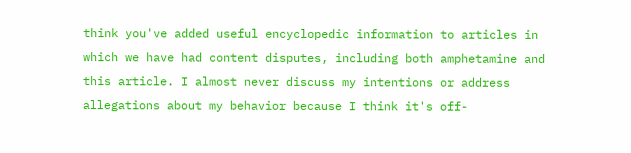think you've added useful encyclopedic information to articles in which we have had content disputes, including both amphetamine and this article. I almost never discuss my intentions or address allegations about my behavior because I think it's off-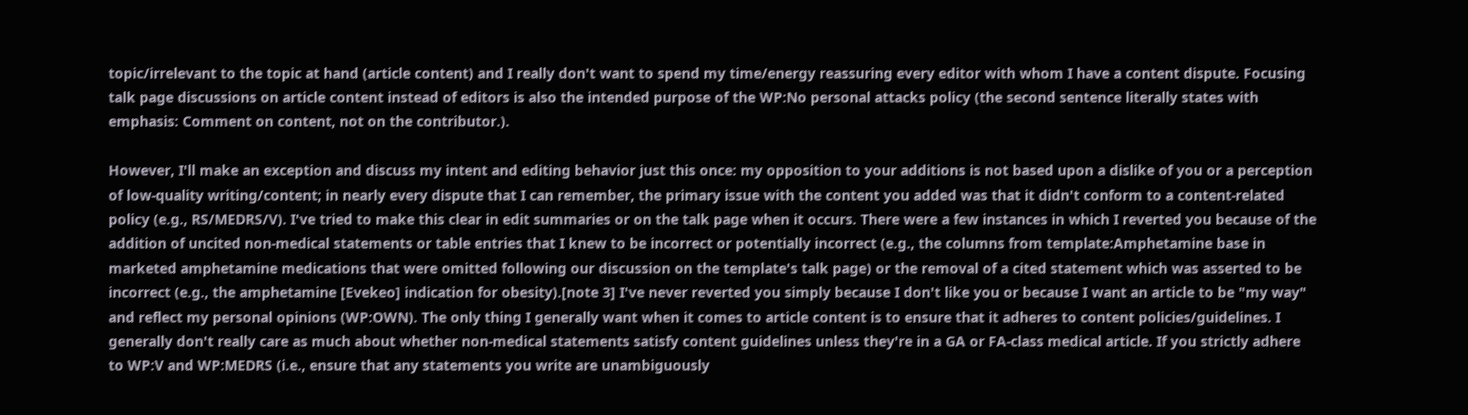topic/irrelevant to the topic at hand (article content) and I really don't want to spend my time/energy reassuring every editor with whom I have a content dispute. Focusing talk page discussions on article content instead of editors is also the intended purpose of the WP:No personal attacks policy (the second sentence literally states with emphasis: Comment on content, not on the contributor.).

However, I'll make an exception and discuss my intent and editing behavior just this once: my opposition to your additions is not based upon a dislike of you or a perception of low-quality writing/content; in nearly every dispute that I can remember, the primary issue with the content you added was that it didn't conform to a content-related policy (e.g., RS/MEDRS/V). I've tried to make this clear in edit summaries or on the talk page when it occurs. There were a few instances in which I reverted you because of the addition of uncited non-medical statements or table entries that I knew to be incorrect or potentially incorrect (e.g., the columns from template:Amphetamine base in marketed amphetamine medications that were omitted following our discussion on the template's talk page) or the removal of a cited statement which was asserted to be incorrect (e.g., the amphetamine [Evekeo] indication for obesity).[note 3] I've never reverted you simply because I don't like you or because I want an article to be "my way" and reflect my personal opinions (WP:OWN). The only thing I generally want when it comes to article content is to ensure that it adheres to content policies/guidelines. I generally don't really care as much about whether non-medical statements satisfy content guidelines unless they're in a GA or FA-class medical article. If you strictly adhere to WP:V and WP:MEDRS (i.e., ensure that any statements you write are unambiguously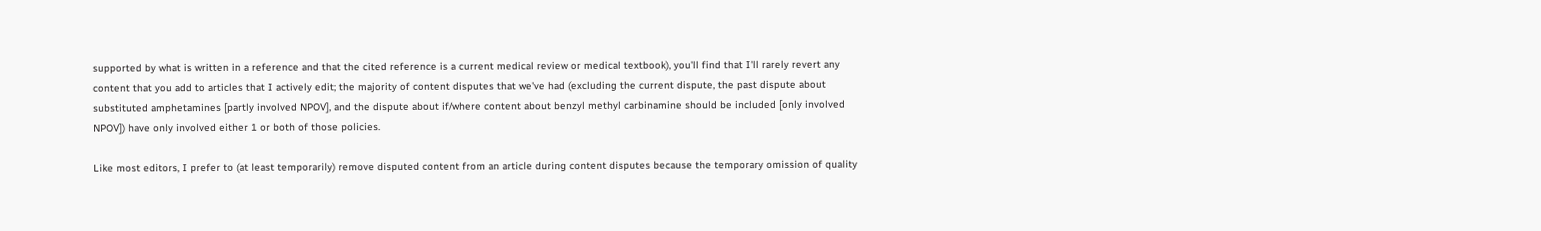supported by what is written in a reference and that the cited reference is a current medical review or medical textbook), you'll find that I'll rarely revert any content that you add to articles that I actively edit; the majority of content disputes that we've had (excluding the current dispute, the past dispute about substituted amphetamines [partly involved NPOV], and the dispute about if/where content about benzyl methyl carbinamine should be included [only involved NPOV]) have only involved either 1 or both of those policies.

Like most editors, I prefer to (at least temporarily) remove disputed content from an article during content disputes because the temporary omission of quality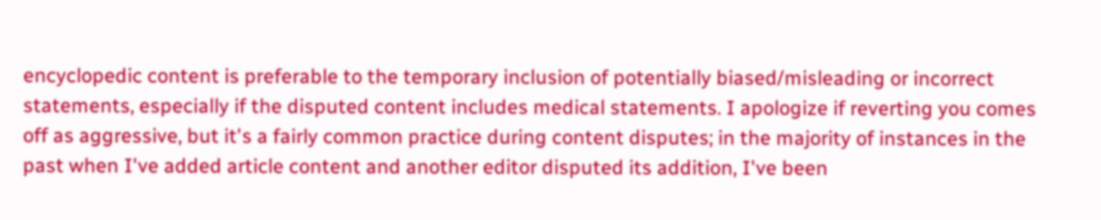encyclopedic content is preferable to the temporary inclusion of potentially biased/misleading or incorrect statements, especially if the disputed content includes medical statements. I apologize if reverting you comes off as aggressive, but it's a fairly common practice during content disputes; in the majority of instances in the past when I've added article content and another editor disputed its addition, I've been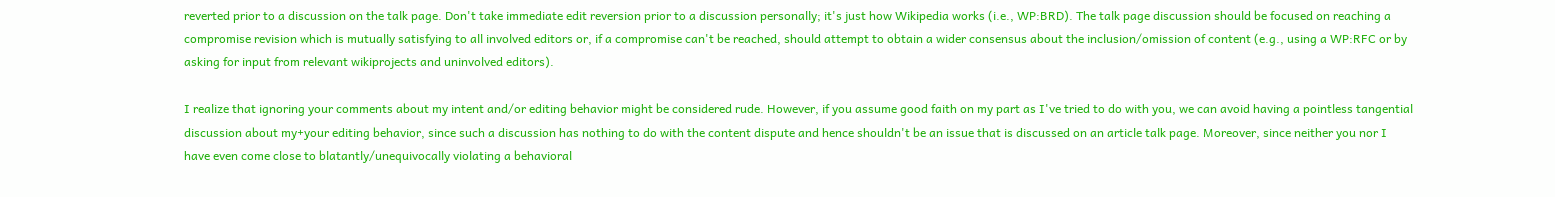reverted prior to a discussion on the talk page. Don't take immediate edit reversion prior to a discussion personally; it's just how Wikipedia works (i.e., WP:BRD). The talk page discussion should be focused on reaching a compromise revision which is mutually satisfying to all involved editors or, if a compromise can't be reached, should attempt to obtain a wider consensus about the inclusion/omission of content (e.g., using a WP:RFC or by asking for input from relevant wikiprojects and uninvolved editors).

I realize that ignoring your comments about my intent and/or editing behavior might be considered rude. However, if you assume good faith on my part as I've tried to do with you, we can avoid having a pointless tangential discussion about my+your editing behavior, since such a discussion has nothing to do with the content dispute and hence shouldn't be an issue that is discussed on an article talk page. Moreover, since neither you nor I have even come close to blatantly/unequivocally violating a behavioral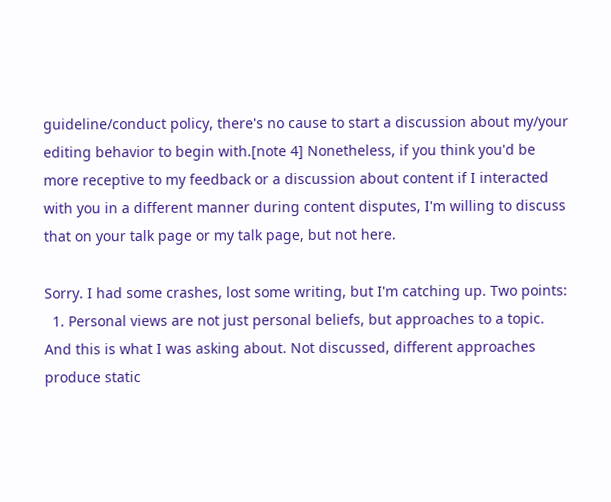guideline/conduct policy, there's no cause to start a discussion about my/your editing behavior to begin with.[note 4] Nonetheless, if you think you'd be more receptive to my feedback or a discussion about content if I interacted with you in a different manner during content disputes, I'm willing to discuss that on your talk page or my talk page, but not here.

Sorry. I had some crashes, lost some writing, but I'm catching up. Two points:
  1. Personal views are not just personal beliefs, but approaches to a topic. And this is what I was asking about. Not discussed, different approaches produce static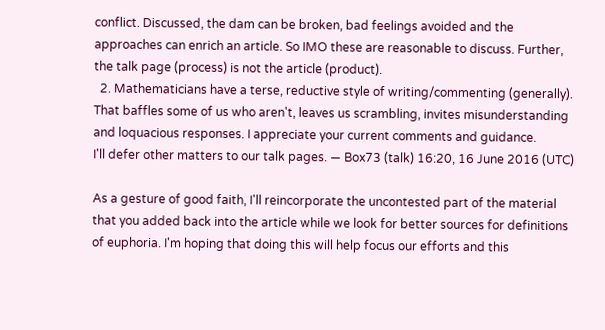conflict. Discussed, the dam can be broken, bad feelings avoided and the approaches can enrich an article. So IMO these are reasonable to discuss. Further, the talk page (process) is not the article (product).
  2. Mathematicians have a terse, reductive style of writing/commenting (generally). That baffles some of us who aren't, leaves us scrambling, invites misunderstanding and loquacious responses. I appreciate your current comments and guidance.
I'll defer other matters to our talk pages. — Box73 (talk) 16:20, 16 June 2016 (UTC)

As a gesture of good faith, I'll reincorporate the uncontested part of the material that you added back into the article while we look for better sources for definitions of euphoria. I'm hoping that doing this will help focus our efforts and this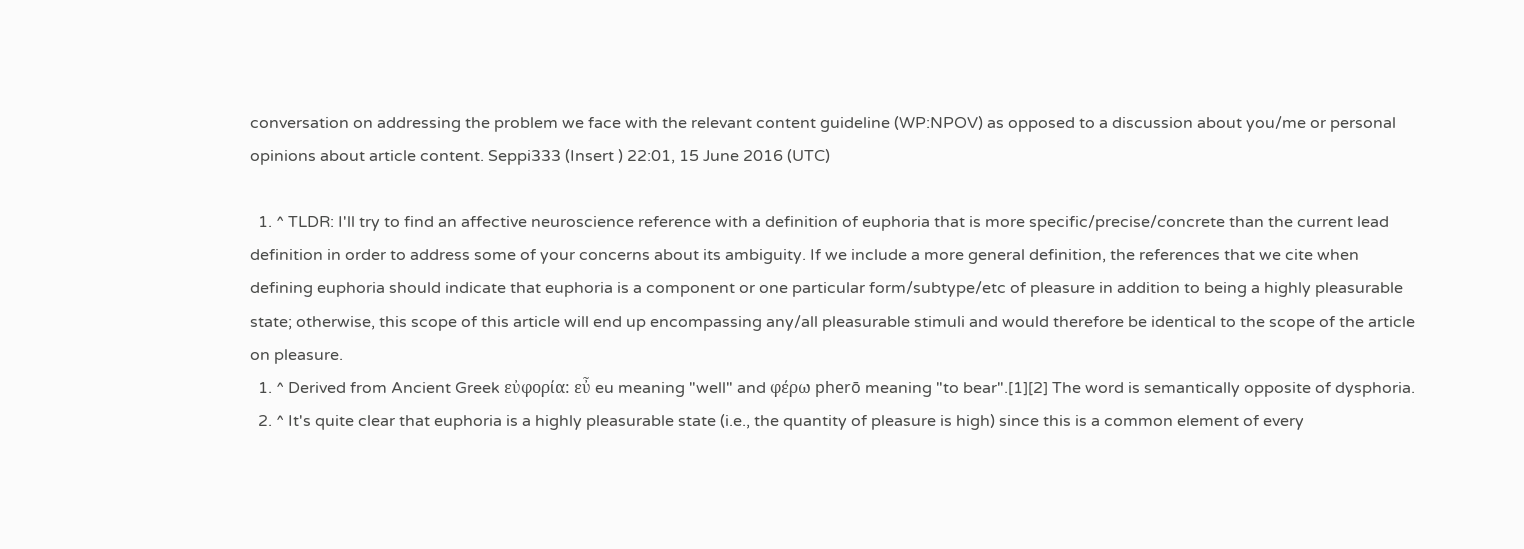conversation on addressing the problem we face with the relevant content guideline (WP:NPOV) as opposed to a discussion about you/me or personal opinions about article content. Seppi333 (Insert ) 22:01, 15 June 2016 (UTC)

  1. ^ TLDR: I'll try to find an affective neuroscience reference with a definition of euphoria that is more specific/precise/concrete than the current lead definition in order to address some of your concerns about its ambiguity. If we include a more general definition, the references that we cite when defining euphoria should indicate that euphoria is a component or one particular form/subtype/etc of pleasure in addition to being a highly pleasurable state; otherwise, this scope of this article will end up encompassing any/all pleasurable stimuli and would therefore be identical to the scope of the article on pleasure.
  1. ^ Derived from Ancient Greek εὐφορία: εὖ eu meaning "well" and φέρω pherō meaning "to bear".[1][2] The word is semantically opposite of dysphoria.
  2. ^ It's quite clear that euphoria is a highly pleasurable state (i.e., the quantity of pleasure is high) since this is a common element of every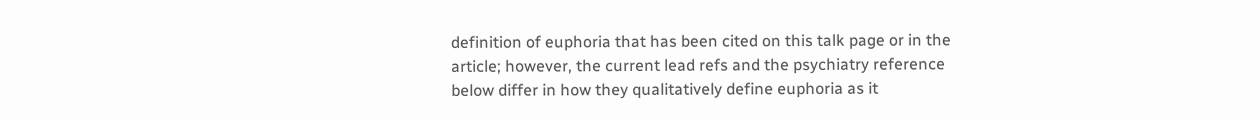definition of euphoria that has been cited on this talk page or in the article; however, the current lead refs and the psychiatry reference below differ in how they qualitatively define euphoria as it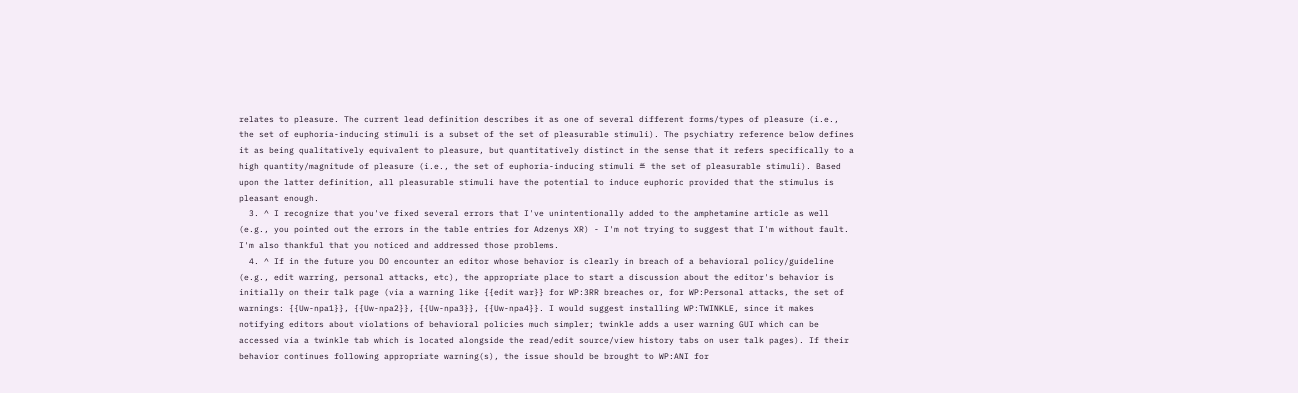relates to pleasure. The current lead definition describes it as one of several different forms/types of pleasure (i.e., the set of euphoria-inducing stimuli is a subset of the set of pleasurable stimuli). The psychiatry reference below defines it as being qualitatively equivalent to pleasure, but quantitatively distinct in the sense that it refers specifically to a high quantity/magnitude of pleasure (i.e., the set of euphoria-inducing stimuli ≝ the set of pleasurable stimuli). Based upon the latter definition, all pleasurable stimuli have the potential to induce euphoric provided that the stimulus is pleasant enough.
  3. ^ I recognize that you've fixed several errors that I've unintentionally added to the amphetamine article as well (e.g., you pointed out the errors in the table entries for Adzenys XR) - I'm not trying to suggest that I'm without fault. I'm also thankful that you noticed and addressed those problems.
  4. ^ If in the future you DO encounter an editor whose behavior is clearly in breach of a behavioral policy/guideline (e.g., edit warring, personal attacks, etc), the appropriate place to start a discussion about the editor's behavior is initially on their talk page (via a warning like {{edit war}} for WP:3RR breaches or, for WP:Personal attacks, the set of warnings: {{Uw-npa1}}, {{Uw-npa2}}, {{Uw-npa3}}, {{Uw-npa4}}. I would suggest installing WP:TWINKLE, since it makes notifying editors about violations of behavioral policies much simpler; twinkle adds a user warning GUI which can be accessed via a twinkle tab which is located alongside the read/edit source/view history tabs on user talk pages). If their behavior continues following appropriate warning(s), the issue should be brought to WP:ANI for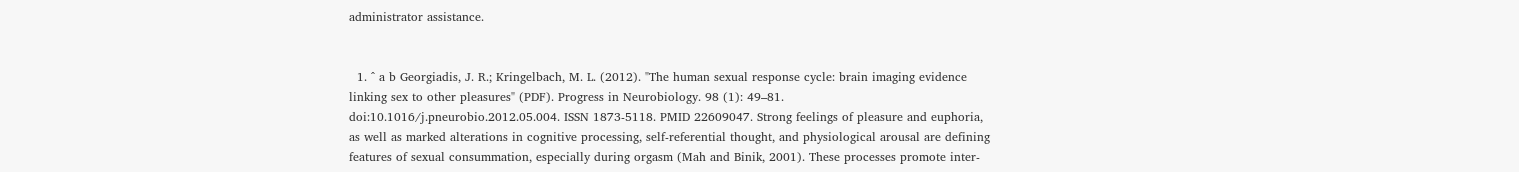administrator assistance.


  1. ^ a b Georgiadis, J. R.; Kringelbach, M. L. (2012). "The human sexual response cycle: brain imaging evidence linking sex to other pleasures" (PDF). Progress in Neurobiology. 98 (1): 49–81. doi:10.1016/j.pneurobio.2012.05.004. ISSN 1873-5118. PMID 22609047. Strong feelings of pleasure and euphoria, as well as marked alterations in cognitive processing, self-referential thought, and physiological arousal are defining features of sexual consummation, especially during orgasm (Mah and Binik, 2001). These processes promote inter-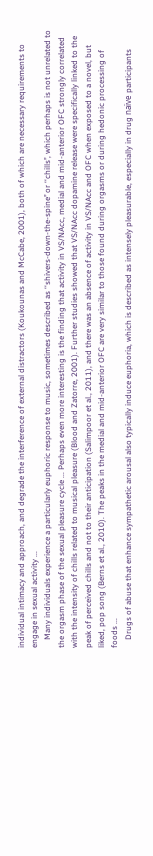individual intimacy and approach, and degrade the interference of external distractors (Koukounas and McCabe, 2001), both of which are necessary requirements to engage in sexual activity ...
    Many individuals experience a particularly euphoric response to music, sometimes described as ‘‘shivers-down-the-spine’’ or ‘‘chills’’, which perhaps is not unrelated to the orgasm phase of the sexual pleasure cycle ... Perhaps even more interesting is the finding that activity in VS/NAcc, medial and mid-anterior OFC strongly correlated with the intensity of chills related to musical pleasure (Blood and Zatorre, 2001). Further studies showed that VS/NAcc dopamine release were specifically linked to the peak of perceived chills and not to their anticipation (Salimpoor et al., 2011), and there was an absence of activity in VS/NAcc and OFC when exposed to a novel, but liked, pop song (Berns et al., 2010). The peaks in the medial and mid-anterior OFC are very similar to those found during orgasms or during hedonic processing of foods ...
    Drugs of abuse that enhance sympathetic arousal also typically induce euphoria, which is described as intensely pleasurable, especially in drug naïve participants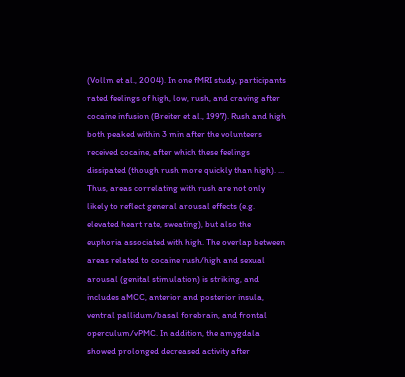(Vollm et al., 2004). In one fMRI study, participants rated feelings of high, low, rush, and craving after cocaine infusion (Breiter et al., 1997). Rush and high both peaked within 3 min after the volunteers received cocaine, after which these feelings dissipated (though rush more quickly than high). ... Thus, areas correlating with rush are not only likely to reflect general arousal effects (e.g. elevated heart rate, sweating), but also the euphoria associated with high. The overlap between areas related to cocaine rush/high and sexual arousal (genital stimulation) is striking, and includes aMCC, anterior and posterior insula, ventral pallidum/basal forebrain, and frontal operculum/vPMC. In addition, the amygdala showed prolonged decreased activity after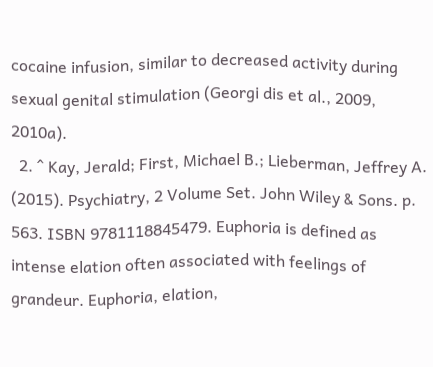cocaine infusion, similar to decreased activity during sexual genital stimulation (Georgi dis et al., 2009, 2010a).
  2. ^ Kay, Jerald; First, Michael B.; Lieberman, Jeffrey A. (2015). Psychiatry, 2 Volume Set. John Wiley & Sons. p. 563. ISBN 9781118845479. Euphoria is defined as intense elation often associated with feelings of grandeur. Euphoria, elation,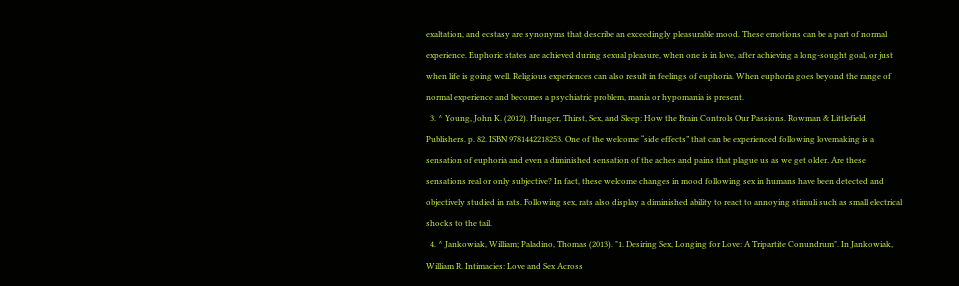exaltation, and ecstasy are synonyms that describe an exceedingly pleasurable mood. These emotions can be a part of normal experience. Euphoric states are achieved during sexual pleasure, when one is in love, after achieving a long-sought goal, or just when life is going well. Religious experiences can also result in feelings of euphoria. When euphoria goes beyond the range of normal experience and becomes a psychiatric problem, mania or hypomania is present.
  3. ^ Young, John K. (2012). Hunger, Thirst, Sex, and Sleep: How the Brain Controls Our Passions. Rowman & Littlefield Publishers. p. 82. ISBN 9781442218253. One of the welcome “side effects” that can be experienced following lovemaking is a sensation of euphoria and even a diminished sensation of the aches and pains that plague us as we get older. Are these sensations real or only subjective? In fact, these welcome changes in mood following sex in humans have been detected and objectively studied in rats. Following sex, rats also display a diminished ability to react to annoying stimuli such as small electrical shocks to the tail.
  4. ^ Jankowiak, William; Paladino, Thomas (2013). "1. Desiring Sex, Longing for Love: A Tripartite Conundrum". In Jankowiak, William R. Intimacies: Love and Sex Across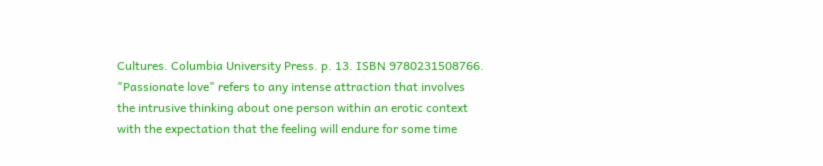Cultures. Columbia University Press. p. 13. ISBN 9780231508766. "Passionate love" refers to any intense attraction that involves the intrusive thinking about one person within an erotic context with the expectation that the feeling will endure for some time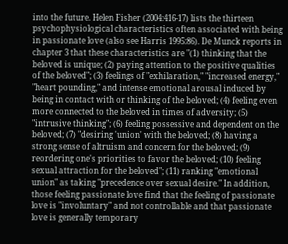into the future. Helen Fisher (2004:416-17) lists the thirteen psychophysiological characteristics often associated with being in passionate love (also see Harris 1995:86). De Munck reports in chapter 3 that these characteristics are "(1) thinking that the beloved is unique; (2) paying attention to the positive qualities of the beloved"; (3) feelings of "exhilaration," "increased energy," "heart pounding," and intense emotional arousal induced by being in contact with or thinking of the beloved; (4) feeling even more connected to the beloved in times of adversity; (5) "intrusive thinking"; (6) feeling possessive and dependent on the beloved; (7) "desiring 'union' with the beloved; (8) having a strong sense of altruism and concern for the beloved; (9) reordering one's priorities to favor the beloved; (10) feeling sexual attraction for the beloved"; (11) ranking "emotional union" as taking "precedence over sexual desire." In addition, those feeling passionate love find that the feeling of passionate love is "involuntary" and not controllable and that passionate love is generally temporary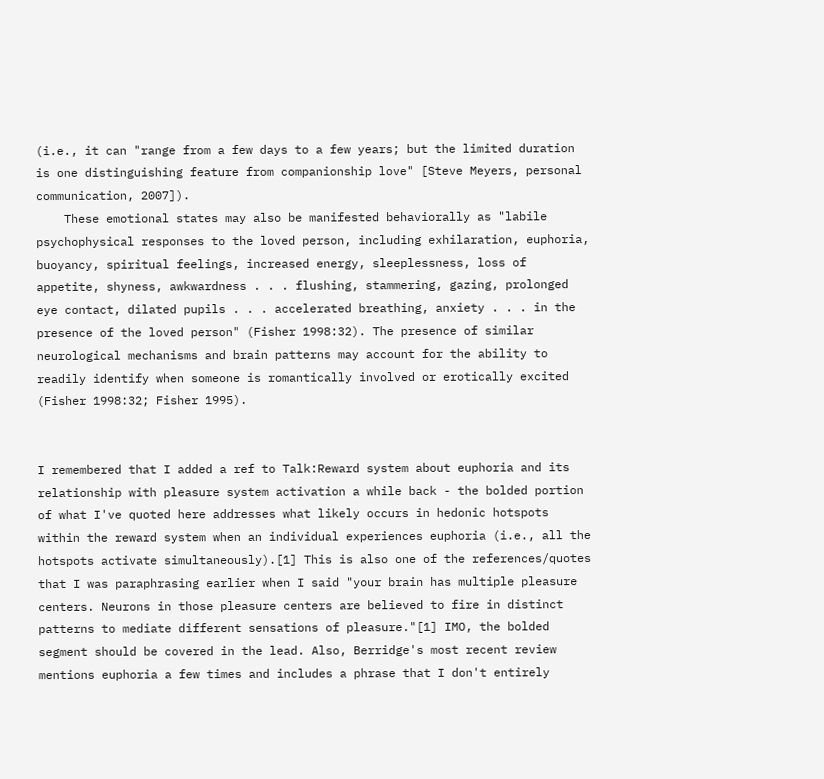(i.e., it can "range from a few days to a few years; but the limited duration is one distinguishing feature from companionship love" [Steve Meyers, personal communication, 2007]).
    These emotional states may also be manifested behaviorally as "labile psychophysical responses to the loved person, including exhilaration, euphoria, buoyancy, spiritual feelings, increased energy, sleeplessness, loss of appetite, shyness, awkwardness . . . flushing, stammering, gazing, prolonged eye contact, dilated pupils . . . accelerated breathing, anxiety . . . in the presence of the loved person" (Fisher 1998:32). The presence of similar neurological mechanisms and brain patterns may account for the ability to readily identify when someone is romantically involved or erotically excited (Fisher 1998:32; Fisher 1995).


I remembered that I added a ref to Talk:Reward system about euphoria and its relationship with pleasure system activation a while back - the bolded portion of what I've quoted here addresses what likely occurs in hedonic hotspots within the reward system when an individual experiences euphoria (i.e., all the hotspots activate simultaneously).[1] This is also one of the references/quotes that I was paraphrasing earlier when I said "your brain has multiple pleasure centers. Neurons in those pleasure centers are believed to fire in distinct patterns to mediate different sensations of pleasure."[1] IMO, the bolded segment should be covered in the lead. Also, Berridge's most recent review mentions euphoria a few times and includes a phrase that I don't entirely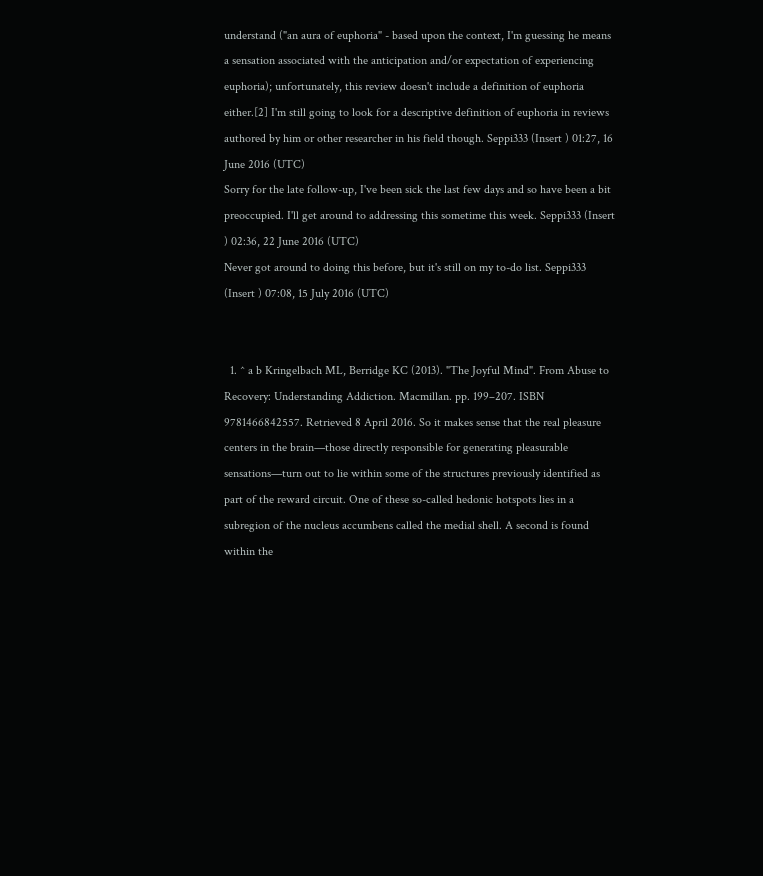understand ("an aura of euphoria" - based upon the context, I'm guessing he means a sensation associated with the anticipation and/or expectation of experiencing euphoria); unfortunately, this review doesn't include a definition of euphoria either.[2] I'm still going to look for a descriptive definition of euphoria in reviews authored by him or other researcher in his field though. Seppi333 (Insert ) 01:27, 16 June 2016 (UTC)
Sorry for the late follow-up, I've been sick the last few days and so have been a bit preoccupied. I'll get around to addressing this sometime this week. Seppi333 (Insert ) 02:36, 22 June 2016 (UTC)
Never got around to doing this before, but it's still on my to-do list. Seppi333 (Insert ) 07:08, 15 July 2016 (UTC)


  1. ^ a b Kringelbach ML, Berridge KC (2013). "The Joyful Mind". From Abuse to Recovery: Understanding Addiction. Macmillan. pp. 199–207. ISBN 9781466842557. Retrieved 8 April 2016. So it makes sense that the real pleasure centers in the brain—those directly responsible for generating pleasurable sensations—turn out to lie within some of the structures previously identified as part of the reward circuit. One of these so-called hedonic hotspots lies in a subregion of the nucleus accumbens called the medial shell. A second is found within the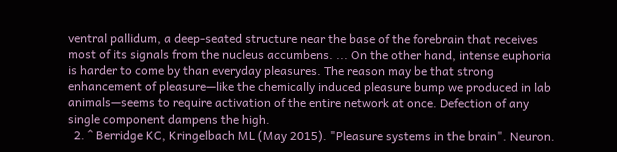ventral pallidum, a deep-seated structure near the base of the forebrain that receives most of its signals from the nucleus accumbens. ... On the other hand, intense euphoria is harder to come by than everyday pleasures. The reason may be that strong enhancement of pleasure—like the chemically induced pleasure bump we produced in lab animals—seems to require activation of the entire network at once. Defection of any single component dampens the high.
  2. ^ Berridge KC, Kringelbach ML (May 2015). "Pleasure systems in the brain". Neuron.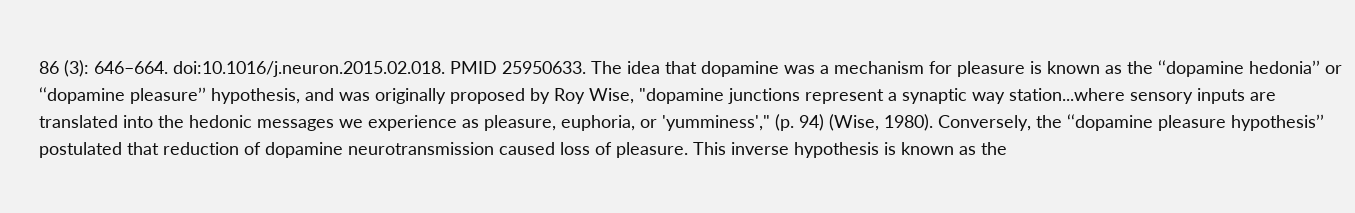86 (3): 646–664. doi:10.1016/j.neuron.2015.02.018. PMID 25950633. The idea that dopamine was a mechanism for pleasure is known as the ‘‘dopamine hedonia’’ or ‘‘dopamine pleasure’’ hypothesis, and was originally proposed by Roy Wise, "dopamine junctions represent a synaptic way station...where sensory inputs are translated into the hedonic messages we experience as pleasure, euphoria, or 'yumminess'," (p. 94) (Wise, 1980). Conversely, the ‘‘dopamine pleasure hypothesis’’ postulated that reduction of dopamine neurotransmission caused loss of pleasure. This inverse hypothesis is known as the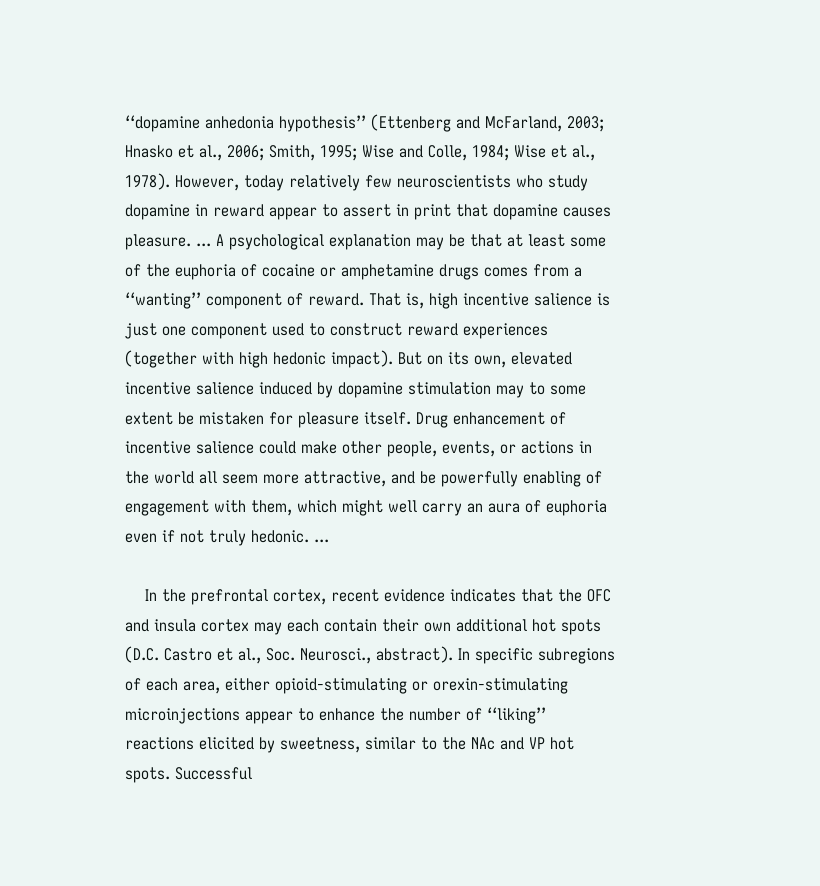‘‘dopamine anhedonia hypothesis’’ (Ettenberg and McFarland, 2003; Hnasko et al., 2006; Smith, 1995; Wise and Colle, 1984; Wise et al., 1978). However, today relatively few neuroscientists who study dopamine in reward appear to assert in print that dopamine causes pleasure. ... A psychological explanation may be that at least some of the euphoria of cocaine or amphetamine drugs comes from a ‘‘wanting’’ component of reward. That is, high incentive salience is just one component used to construct reward experiences (together with high hedonic impact). But on its own, elevated incentive salience induced by dopamine stimulation may to some extent be mistaken for pleasure itself. Drug enhancement of incentive salience could make other people, events, or actions in the world all seem more attractive, and be powerfully enabling of engagement with them, which might well carry an aura of euphoria even if not truly hedonic. ...

    In the prefrontal cortex, recent evidence indicates that the OFC and insula cortex may each contain their own additional hot spots (D.C. Castro et al., Soc. Neurosci., abstract). In specific subregions of each area, either opioid-stimulating or orexin-stimulating microinjections appear to enhance the number of ‘‘liking’’ reactions elicited by sweetness, similar to the NAc and VP hot spots. Successful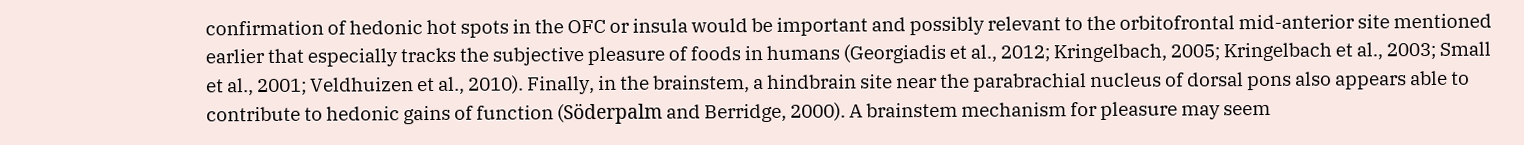confirmation of hedonic hot spots in the OFC or insula would be important and possibly relevant to the orbitofrontal mid-anterior site mentioned earlier that especially tracks the subjective pleasure of foods in humans (Georgiadis et al., 2012; Kringelbach, 2005; Kringelbach et al., 2003; Small et al., 2001; Veldhuizen et al., 2010). Finally, in the brainstem, a hindbrain site near the parabrachial nucleus of dorsal pons also appears able to contribute to hedonic gains of function (Söderpalm and Berridge, 2000). A brainstem mechanism for pleasure may seem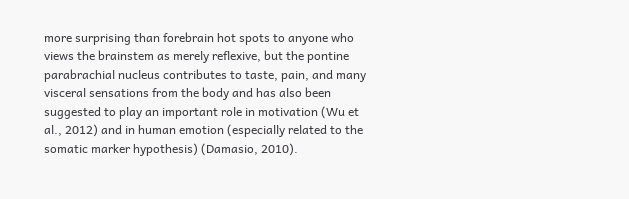more surprising than forebrain hot spots to anyone who views the brainstem as merely reflexive, but the pontine parabrachial nucleus contributes to taste, pain, and many visceral sensations from the body and has also been suggested to play an important role in motivation (Wu et al., 2012) and in human emotion (especially related to the somatic marker hypothesis) (Damasio, 2010).